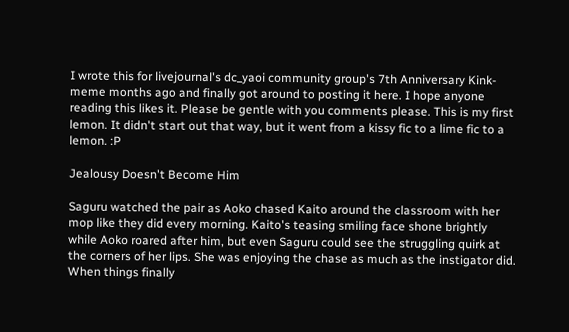I wrote this for livejournal's dc_yaoi community group's 7th Anniversary Kink-meme months ago and finally got around to posting it here. I hope anyone reading this likes it. Please be gentle with you comments please. This is my first lemon. It didn't start out that way, but it went from a kissy fic to a lime fic to a lemon. :P

Jealousy Doesn't Become Him

Saguru watched the pair as Aoko chased Kaito around the classroom with her mop like they did every morning. Kaito's teasing smiling face shone brightly while Aoko roared after him, but even Saguru could see the struggling quirk at the corners of her lips. She was enjoying the chase as much as the instigator did. When things finally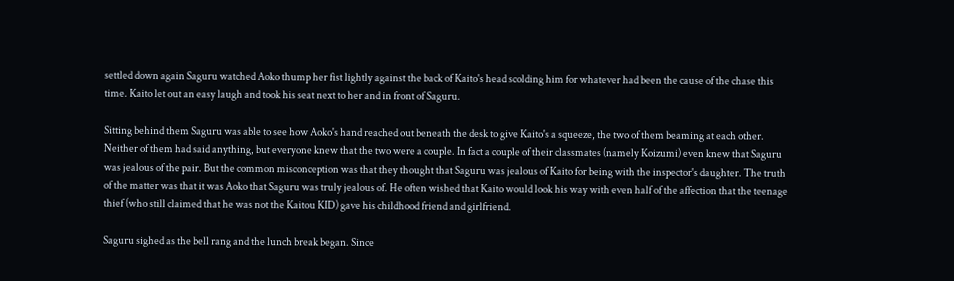settled down again Saguru watched Aoko thump her fist lightly against the back of Kaito's head scolding him for whatever had been the cause of the chase this time. Kaito let out an easy laugh and took his seat next to her and in front of Saguru.

Sitting behind them Saguru was able to see how Aoko's hand reached out beneath the desk to give Kaito's a squeeze, the two of them beaming at each other. Neither of them had said anything, but everyone knew that the two were a couple. In fact a couple of their classmates (namely Koizumi) even knew that Saguru was jealous of the pair. But the common misconception was that they thought that Saguru was jealous of Kaito for being with the inspector's daughter. The truth of the matter was that it was Aoko that Saguru was truly jealous of. He often wished that Kaito would look his way with even half of the affection that the teenage thief (who still claimed that he was not the Kaitou KID) gave his childhood friend and girlfriend.

Saguru sighed as the bell rang and the lunch break began. Since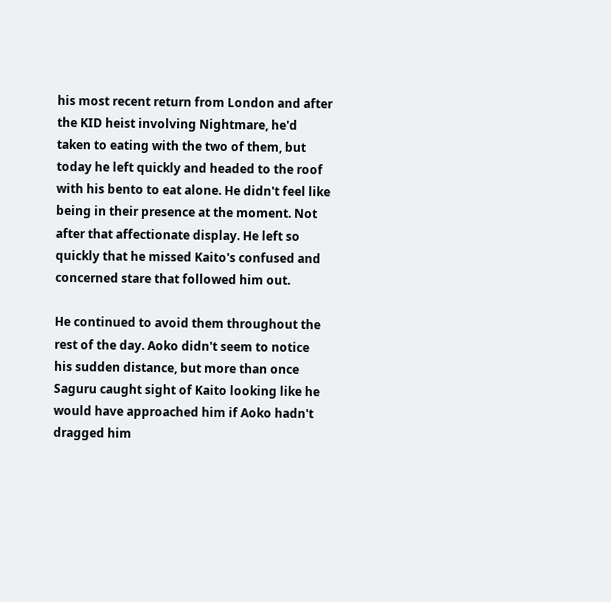his most recent return from London and after the KID heist involving Nightmare, he'd taken to eating with the two of them, but today he left quickly and headed to the roof with his bento to eat alone. He didn't feel like being in their presence at the moment. Not after that affectionate display. He left so quickly that he missed Kaito's confused and concerned stare that followed him out.

He continued to avoid them throughout the rest of the day. Aoko didn't seem to notice his sudden distance, but more than once Saguru caught sight of Kaito looking like he would have approached him if Aoko hadn't dragged him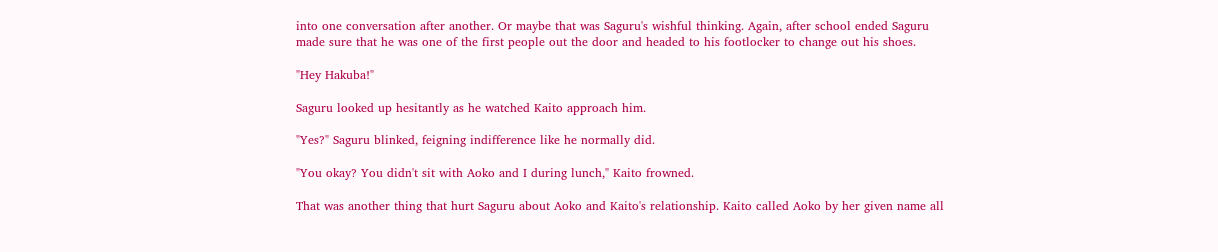into one conversation after another. Or maybe that was Saguru's wishful thinking. Again, after school ended Saguru made sure that he was one of the first people out the door and headed to his footlocker to change out his shoes.

"Hey Hakuba!"

Saguru looked up hesitantly as he watched Kaito approach him.

"Yes?" Saguru blinked, feigning indifference like he normally did.

"You okay? You didn't sit with Aoko and I during lunch," Kaito frowned.

That was another thing that hurt Saguru about Aoko and Kaito's relationship. Kaito called Aoko by her given name all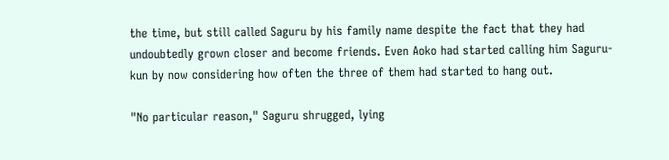the time, but still called Saguru by his family name despite the fact that they had undoubtedly grown closer and become friends. Even Aoko had started calling him Saguru-kun by now considering how often the three of them had started to hang out.

"No particular reason," Saguru shrugged, lying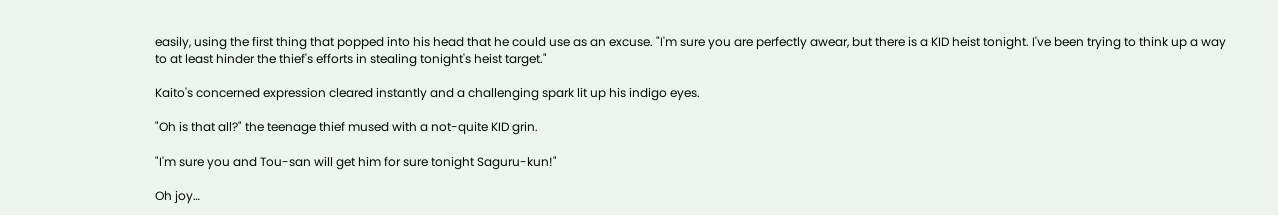easily, using the first thing that popped into his head that he could use as an excuse. "I'm sure you are perfectly awear, but there is a KID heist tonight. I've been trying to think up a way to at least hinder the thief's efforts in stealing tonight's heist target."

Kaito's concerned expression cleared instantly and a challenging spark lit up his indigo eyes.

"Oh is that all?" the teenage thief mused with a not-quite KID grin.

"I'm sure you and Tou-san will get him for sure tonight Saguru-kun!"

Oh joy…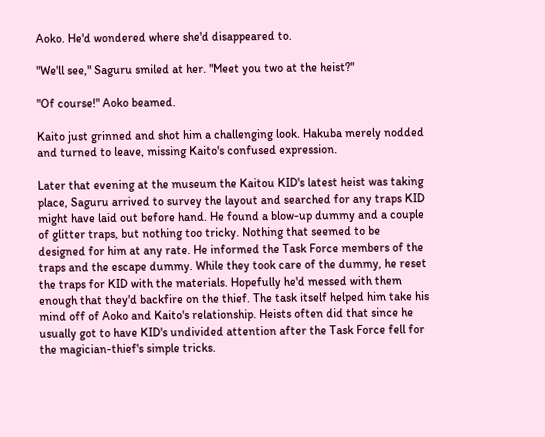Aoko. He'd wondered where she'd disappeared to.

"We'll see," Saguru smiled at her. "Meet you two at the heist?"

"Of course!" Aoko beamed.

Kaito just grinned and shot him a challenging look. Hakuba merely nodded and turned to leave, missing Kaito's confused expression.

Later that evening at the museum the Kaitou KID's latest heist was taking place, Saguru arrived to survey the layout and searched for any traps KID might have laid out before hand. He found a blow-up dummy and a couple of glitter traps, but nothing too tricky. Nothing that seemed to be designed for him at any rate. He informed the Task Force members of the traps and the escape dummy. While they took care of the dummy, he reset the traps for KID with the materials. Hopefully he'd messed with them enough that they'd backfire on the thief. The task itself helped him take his mind off of Aoko and Kaito's relationship. Heists often did that since he usually got to have KID's undivided attention after the Task Force fell for the magician-thief's simple tricks.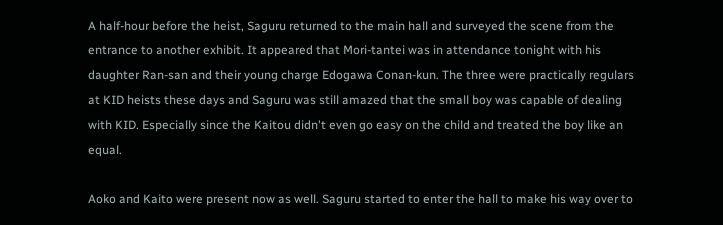A half-hour before the heist, Saguru returned to the main hall and surveyed the scene from the entrance to another exhibit. It appeared that Mori-tantei was in attendance tonight with his daughter Ran-san and their young charge Edogawa Conan-kun. The three were practically regulars at KID heists these days and Saguru was still amazed that the small boy was capable of dealing with KID. Especially since the Kaitou didn't even go easy on the child and treated the boy like an equal.

Aoko and Kaito were present now as well. Saguru started to enter the hall to make his way over to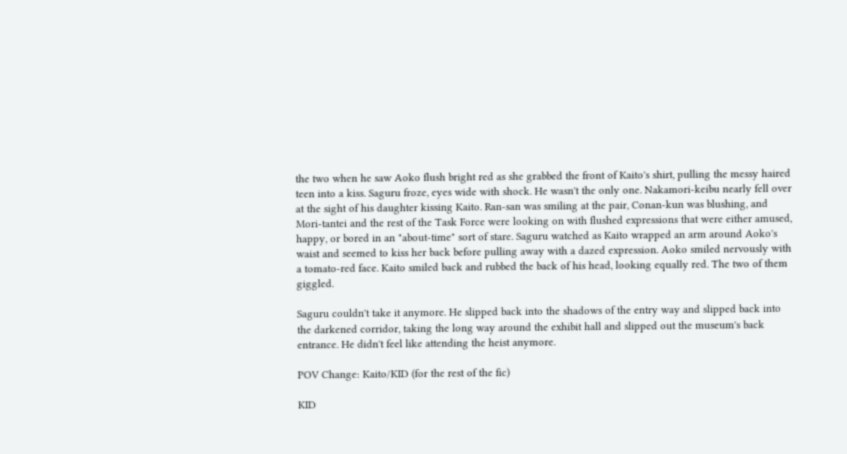the two when he saw Aoko flush bright red as she grabbed the front of Kaito's shirt, pulling the messy haired teen into a kiss. Saguru froze, eyes wide with shock. He wasn't the only one. Nakamori-keibu nearly fell over at the sight of his daughter kissing Kaito. Ran-san was smiling at the pair, Conan-kun was blushing, and Mori-tantei and the rest of the Task Force were looking on with flushed expressions that were either amused, happy, or bored in an "about-time" sort of stare. Saguru watched as Kaito wrapped an arm around Aoko's waist and seemed to kiss her back before pulling away with a dazed expression. Aoko smiled nervously with a tomato-red face. Kaito smiled back and rubbed the back of his head, looking equally red. The two of them giggled.

Saguru couldn't take it anymore. He slipped back into the shadows of the entry way and slipped back into the darkened corridor, taking the long way around the exhibit hall and slipped out the museum's back entrance. He didn't feel like attending the heist anymore.

POV Change: Kaito/KID (for the rest of the fic)

KID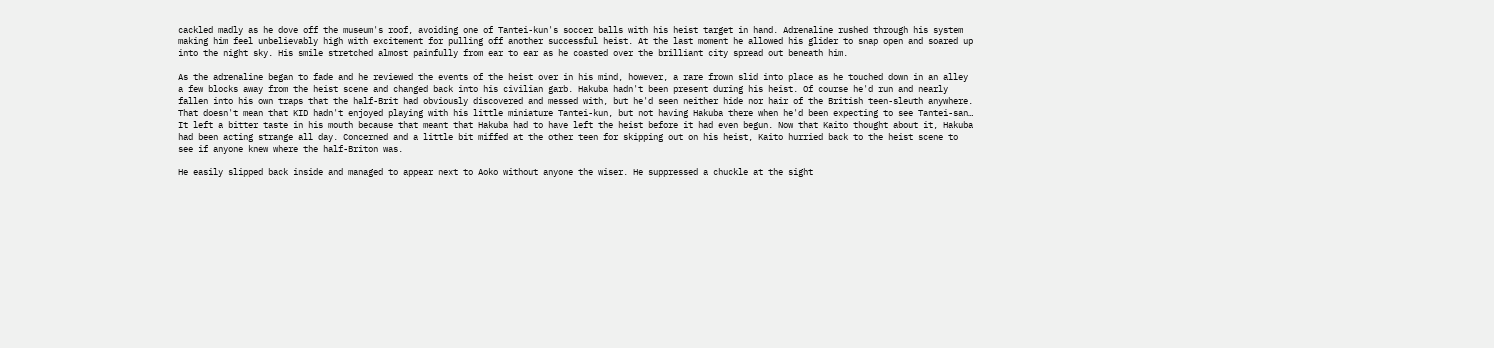cackled madly as he dove off the museum's roof, avoiding one of Tantei-kun's soccer balls with his heist target in hand. Adrenaline rushed through his system making him feel unbelievably high with excitement for pulling off another successful heist. At the last moment he allowed his glider to snap open and soared up into the night sky. His smile stretched almost painfully from ear to ear as he coasted over the brilliant city spread out beneath him.

As the adrenaline began to fade and he reviewed the events of the heist over in his mind, however, a rare frown slid into place as he touched down in an alley a few blocks away from the heist scene and changed back into his civilian garb. Hakuba hadn't been present during his heist. Of course he'd run and nearly fallen into his own traps that the half-Brit had obviously discovered and messed with, but he'd seen neither hide nor hair of the British teen-sleuth anywhere. That doesn't mean that KID hadn't enjoyed playing with his little miniature Tantei-kun, but not having Hakuba there when he'd been expecting to see Tantei-san… It left a bitter taste in his mouth because that meant that Hakuba had to have left the heist before it had even begun. Now that Kaito thought about it, Hakuba had been acting strange all day. Concerned and a little bit miffed at the other teen for skipping out on his heist, Kaito hurried back to the heist scene to see if anyone knew where the half-Briton was.

He easily slipped back inside and managed to appear next to Aoko without anyone the wiser. He suppressed a chuckle at the sight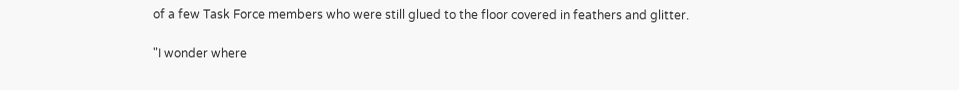of a few Task Force members who were still glued to the floor covered in feathers and glitter.

"I wonder where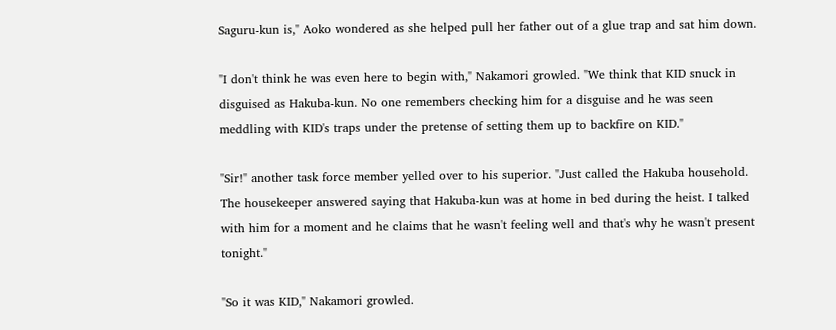Saguru-kun is," Aoko wondered as she helped pull her father out of a glue trap and sat him down.

"I don't think he was even here to begin with," Nakamori growled. "We think that KID snuck in disguised as Hakuba-kun. No one remembers checking him for a disguise and he was seen meddling with KID's traps under the pretense of setting them up to backfire on KID."

"Sir!" another task force member yelled over to his superior. "Just called the Hakuba household. The housekeeper answered saying that Hakuba-kun was at home in bed during the heist. I talked with him for a moment and he claims that he wasn't feeling well and that's why he wasn't present tonight."

"So it was KID," Nakamori growled.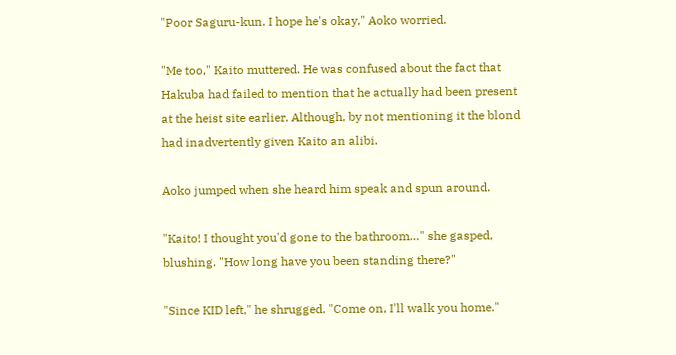"Poor Saguru-kun. I hope he's okay," Aoko worried.

"Me too," Kaito muttered. He was confused about the fact that Hakuba had failed to mention that he actually had been present at the heist site earlier. Although, by not mentioning it the blond had inadvertently given Kaito an alibi.

Aoko jumped when she heard him speak and spun around.

"Kaito! I thought you'd gone to the bathroom…" she gasped, blushing. "How long have you been standing there?"

"Since KID left," he shrugged. "Come on, I'll walk you home."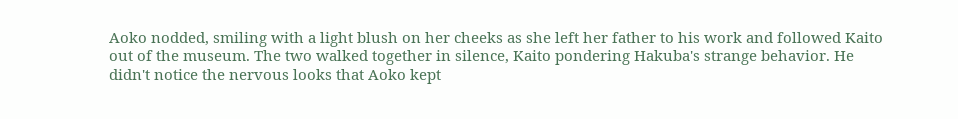Aoko nodded, smiling with a light blush on her cheeks as she left her father to his work and followed Kaito out of the museum. The two walked together in silence, Kaito pondering Hakuba's strange behavior. He didn't notice the nervous looks that Aoko kept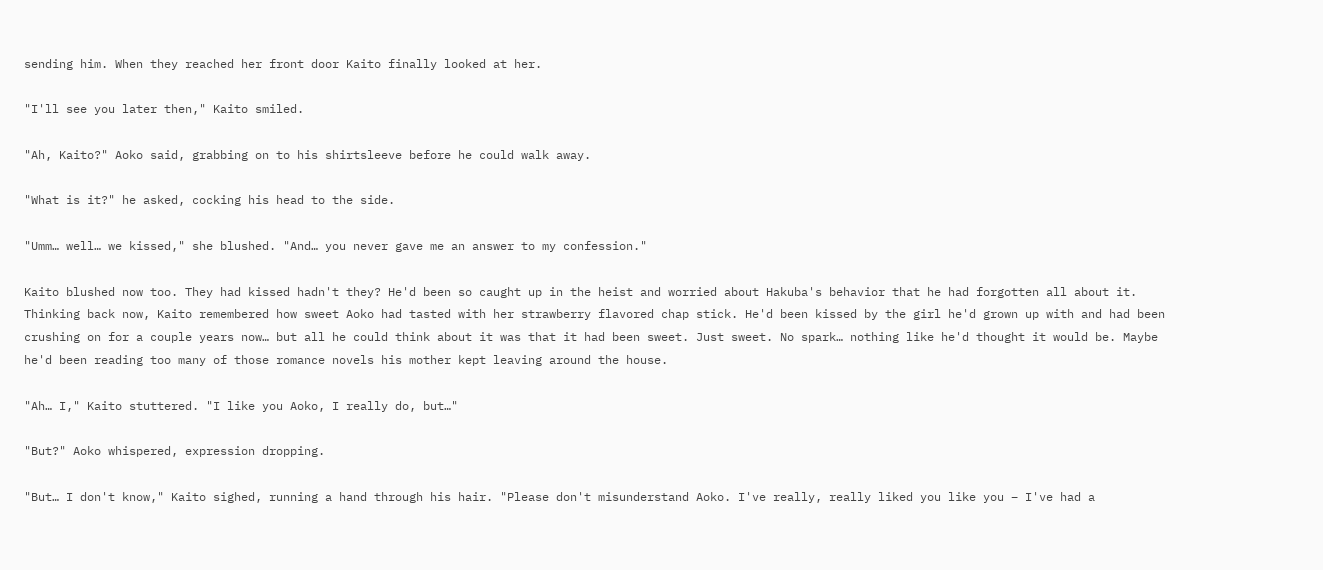sending him. When they reached her front door Kaito finally looked at her.

"I'll see you later then," Kaito smiled.

"Ah, Kaito?" Aoko said, grabbing on to his shirtsleeve before he could walk away.

"What is it?" he asked, cocking his head to the side.

"Umm… well… we kissed," she blushed. "And… you never gave me an answer to my confession."

Kaito blushed now too. They had kissed hadn't they? He'd been so caught up in the heist and worried about Hakuba's behavior that he had forgotten all about it. Thinking back now, Kaito remembered how sweet Aoko had tasted with her strawberry flavored chap stick. He'd been kissed by the girl he'd grown up with and had been crushing on for a couple years now… but all he could think about it was that it had been sweet. Just sweet. No spark… nothing like he'd thought it would be. Maybe he'd been reading too many of those romance novels his mother kept leaving around the house.

"Ah… I," Kaito stuttered. "I like you Aoko, I really do, but…"

"But?" Aoko whispered, expression dropping.

"But… I don't know," Kaito sighed, running a hand through his hair. "Please don't misunderstand Aoko. I've really, really liked you like you – I've had a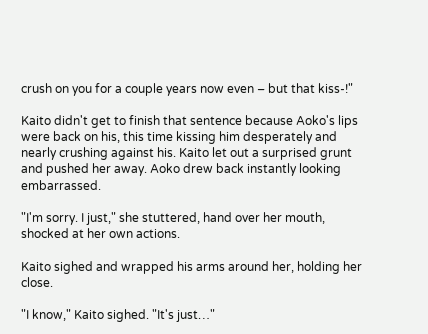crush on you for a couple years now even – but that kiss-!"

Kaito didn't get to finish that sentence because Aoko's lips were back on his, this time kissing him desperately and nearly crushing against his. Kaito let out a surprised grunt and pushed her away. Aoko drew back instantly looking embarrassed.

"I'm sorry. I just," she stuttered, hand over her mouth, shocked at her own actions.

Kaito sighed and wrapped his arms around her, holding her close.

"I know," Kaito sighed. "It's just…"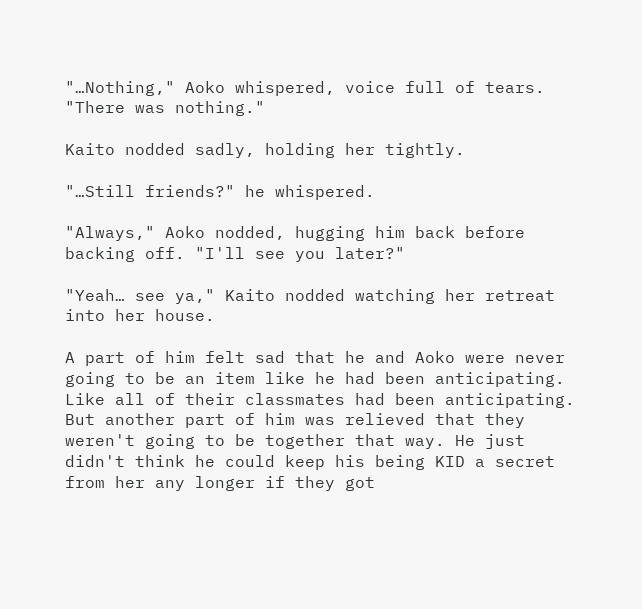"…Nothing," Aoko whispered, voice full of tears. "There was nothing."

Kaito nodded sadly, holding her tightly.

"…Still friends?" he whispered.

"Always," Aoko nodded, hugging him back before backing off. "I'll see you later?"

"Yeah… see ya," Kaito nodded watching her retreat into her house.

A part of him felt sad that he and Aoko were never going to be an item like he had been anticipating. Like all of their classmates had been anticipating. But another part of him was relieved that they weren't going to be together that way. He just didn't think he could keep his being KID a secret from her any longer if they got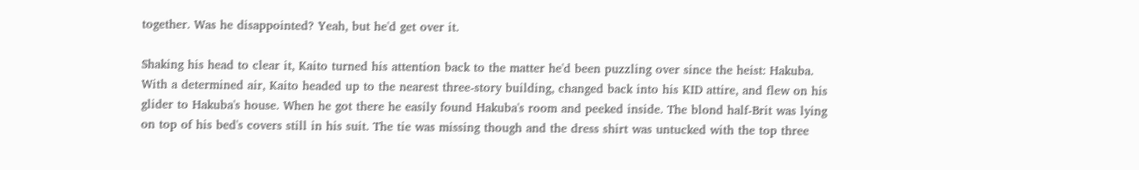together. Was he disappointed? Yeah, but he'd get over it.

Shaking his head to clear it, Kaito turned his attention back to the matter he'd been puzzling over since the heist: Hakuba. With a determined air, Kaito headed up to the nearest three-story building, changed back into his KID attire, and flew on his glider to Hakuba's house. When he got there he easily found Hakuba's room and peeked inside. The blond half-Brit was lying on top of his bed's covers still in his suit. The tie was missing though and the dress shirt was untucked with the top three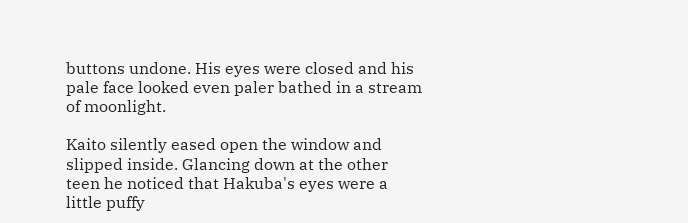buttons undone. His eyes were closed and his pale face looked even paler bathed in a stream of moonlight.

Kaito silently eased open the window and slipped inside. Glancing down at the other teen he noticed that Hakuba's eyes were a little puffy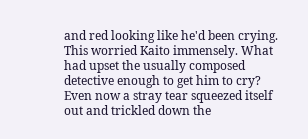and red looking like he'd been crying. This worried Kaito immensely. What had upset the usually composed detective enough to get him to cry? Even now a stray tear squeezed itself out and trickled down the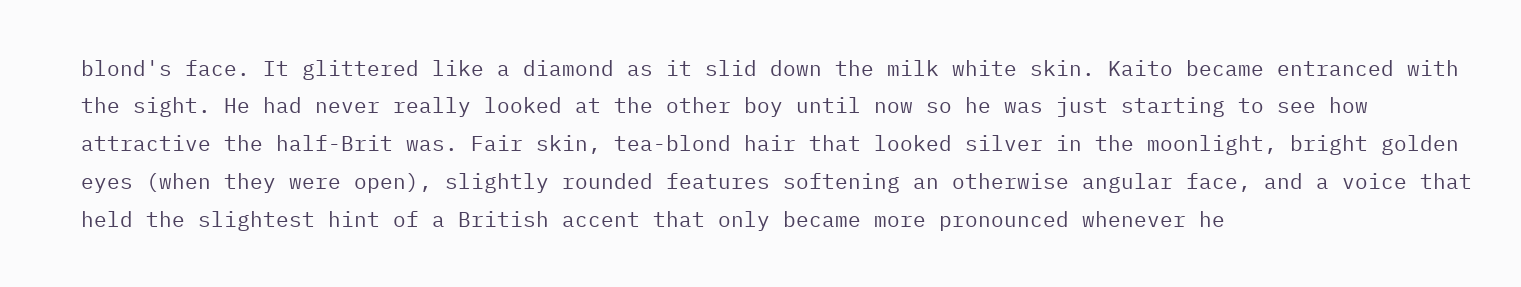blond's face. It glittered like a diamond as it slid down the milk white skin. Kaito became entranced with the sight. He had never really looked at the other boy until now so he was just starting to see how attractive the half-Brit was. Fair skin, tea-blond hair that looked silver in the moonlight, bright golden eyes (when they were open), slightly rounded features softening an otherwise angular face, and a voice that held the slightest hint of a British accent that only became more pronounced whenever he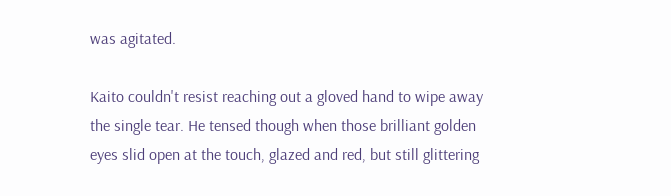was agitated.

Kaito couldn't resist reaching out a gloved hand to wipe away the single tear. He tensed though when those brilliant golden eyes slid open at the touch, glazed and red, but still glittering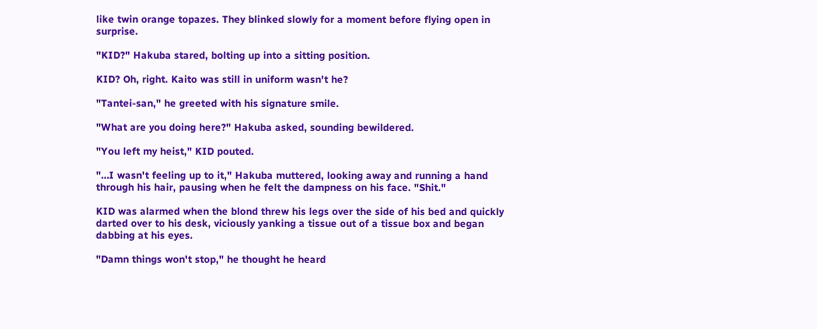like twin orange topazes. They blinked slowly for a moment before flying open in surprise.

"KID?" Hakuba stared, bolting up into a sitting position.

KID? Oh, right. Kaito was still in uniform wasn't he?

"Tantei-san," he greeted with his signature smile.

"What are you doing here?" Hakuba asked, sounding bewildered.

"You left my heist," KID pouted.

"…I wasn't feeling up to it," Hakuba muttered, looking away and running a hand through his hair, pausing when he felt the dampness on his face. "Shit."

KID was alarmed when the blond threw his legs over the side of his bed and quickly darted over to his desk, viciously yanking a tissue out of a tissue box and began dabbing at his eyes.

"Damn things won't stop," he thought he heard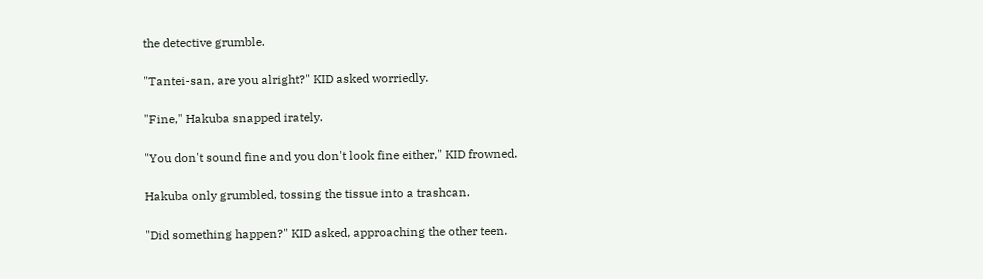the detective grumble.

"Tantei-san, are you alright?" KID asked worriedly.

"Fine," Hakuba snapped irately.

"You don't sound fine and you don't look fine either," KID frowned.

Hakuba only grumbled, tossing the tissue into a trashcan.

"Did something happen?" KID asked, approaching the other teen.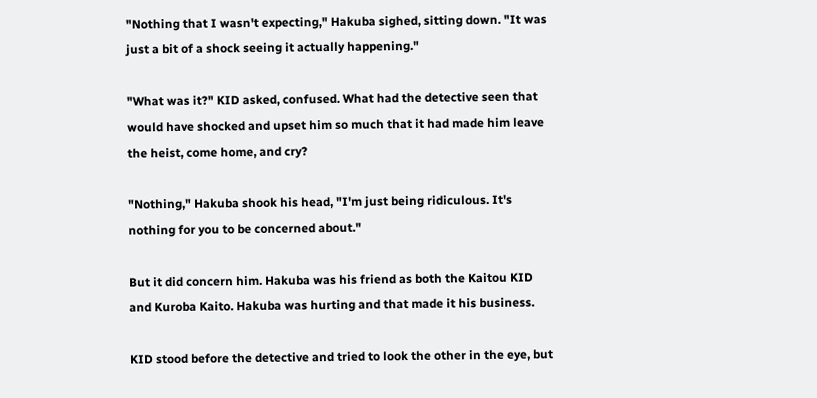"Nothing that I wasn't expecting," Hakuba sighed, sitting down. "It was just a bit of a shock seeing it actually happening."

"What was it?" KID asked, confused. What had the detective seen that would have shocked and upset him so much that it had made him leave the heist, come home, and cry?

"Nothing," Hakuba shook his head, "I'm just being ridiculous. It's nothing for you to be concerned about."

But it did concern him. Hakuba was his friend as both the Kaitou KID and Kuroba Kaito. Hakuba was hurting and that made it his business.

KID stood before the detective and tried to look the other in the eye, but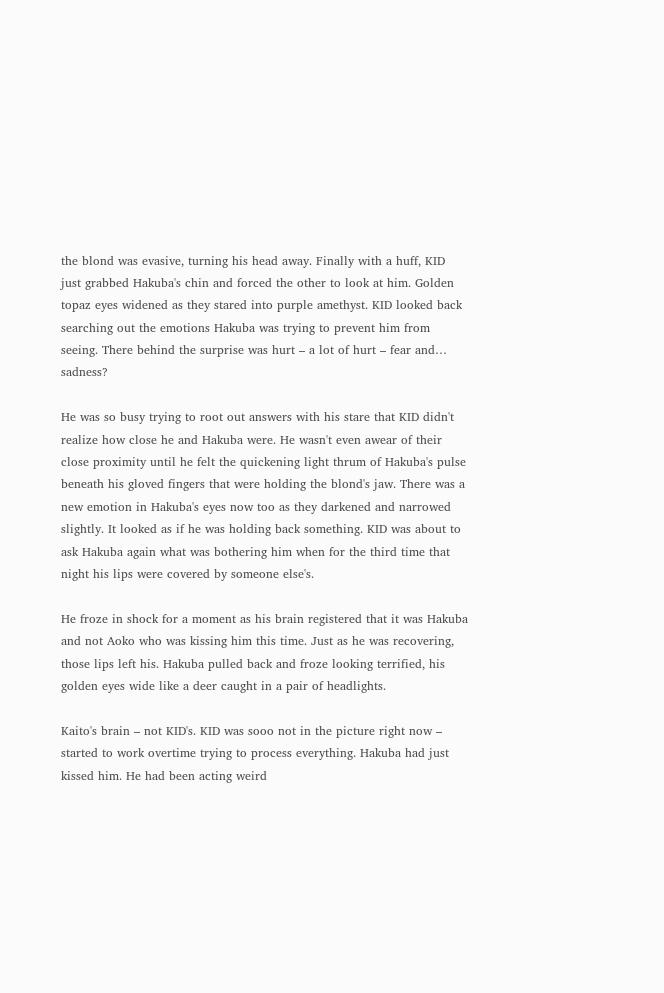the blond was evasive, turning his head away. Finally with a huff, KID just grabbed Hakuba's chin and forced the other to look at him. Golden topaz eyes widened as they stared into purple amethyst. KID looked back searching out the emotions Hakuba was trying to prevent him from seeing. There behind the surprise was hurt – a lot of hurt – fear and… sadness?

He was so busy trying to root out answers with his stare that KID didn't realize how close he and Hakuba were. He wasn't even awear of their close proximity until he felt the quickening light thrum of Hakuba's pulse beneath his gloved fingers that were holding the blond's jaw. There was a new emotion in Hakuba's eyes now too as they darkened and narrowed slightly. It looked as if he was holding back something. KID was about to ask Hakuba again what was bothering him when for the third time that night his lips were covered by someone else's.

He froze in shock for a moment as his brain registered that it was Hakuba and not Aoko who was kissing him this time. Just as he was recovering, those lips left his. Hakuba pulled back and froze looking terrified, his golden eyes wide like a deer caught in a pair of headlights.

Kaito's brain – not KID's. KID was sooo not in the picture right now – started to work overtime trying to process everything. Hakuba had just kissed him. He had been acting weird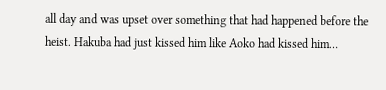all day and was upset over something that had happened before the heist. Hakuba had just kissed him like Aoko had kissed him…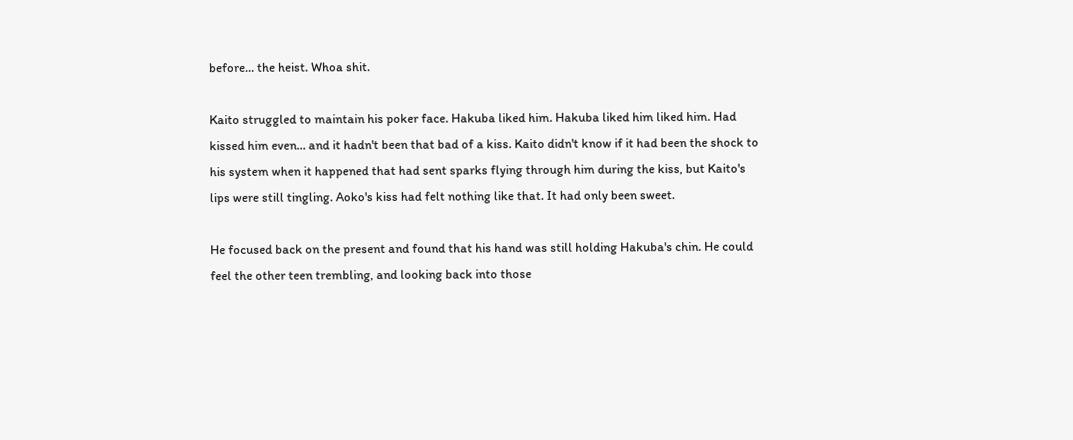before… the heist. Whoa shit.

Kaito struggled to maintain his poker face. Hakuba liked him. Hakuba liked him liked him. Had kissed him even… and it hadn't been that bad of a kiss. Kaito didn't know if it had been the shock to his system when it happened that had sent sparks flying through him during the kiss, but Kaito's lips were still tingling. Aoko's kiss had felt nothing like that. It had only been sweet.

He focused back on the present and found that his hand was still holding Hakuba's chin. He could feel the other teen trembling, and looking back into those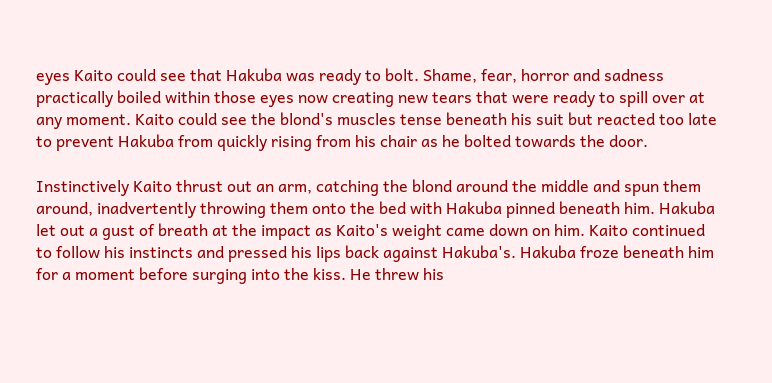eyes Kaito could see that Hakuba was ready to bolt. Shame, fear, horror and sadness practically boiled within those eyes now creating new tears that were ready to spill over at any moment. Kaito could see the blond's muscles tense beneath his suit but reacted too late to prevent Hakuba from quickly rising from his chair as he bolted towards the door.

Instinctively Kaito thrust out an arm, catching the blond around the middle and spun them around, inadvertently throwing them onto the bed with Hakuba pinned beneath him. Hakuba let out a gust of breath at the impact as Kaito's weight came down on him. Kaito continued to follow his instincts and pressed his lips back against Hakuba's. Hakuba froze beneath him for a moment before surging into the kiss. He threw his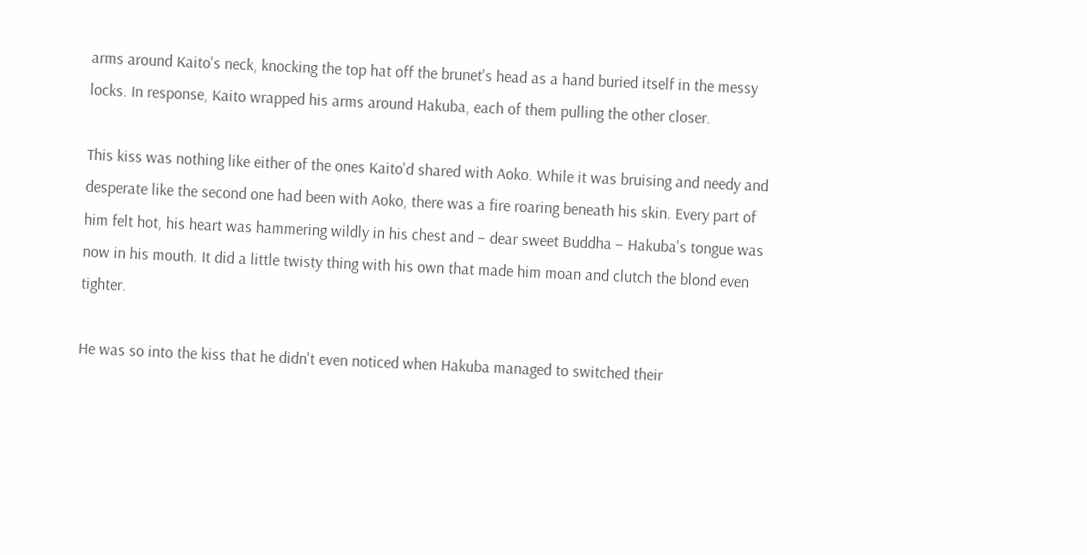arms around Kaito's neck, knocking the top hat off the brunet's head as a hand buried itself in the messy locks. In response, Kaito wrapped his arms around Hakuba, each of them pulling the other closer.

This kiss was nothing like either of the ones Kaito'd shared with Aoko. While it was bruising and needy and desperate like the second one had been with Aoko, there was a fire roaring beneath his skin. Every part of him felt hot, his heart was hammering wildly in his chest and – dear sweet Buddha – Hakuba's tongue was now in his mouth. It did a little twisty thing with his own that made him moan and clutch the blond even tighter.

He was so into the kiss that he didn't even noticed when Hakuba managed to switched their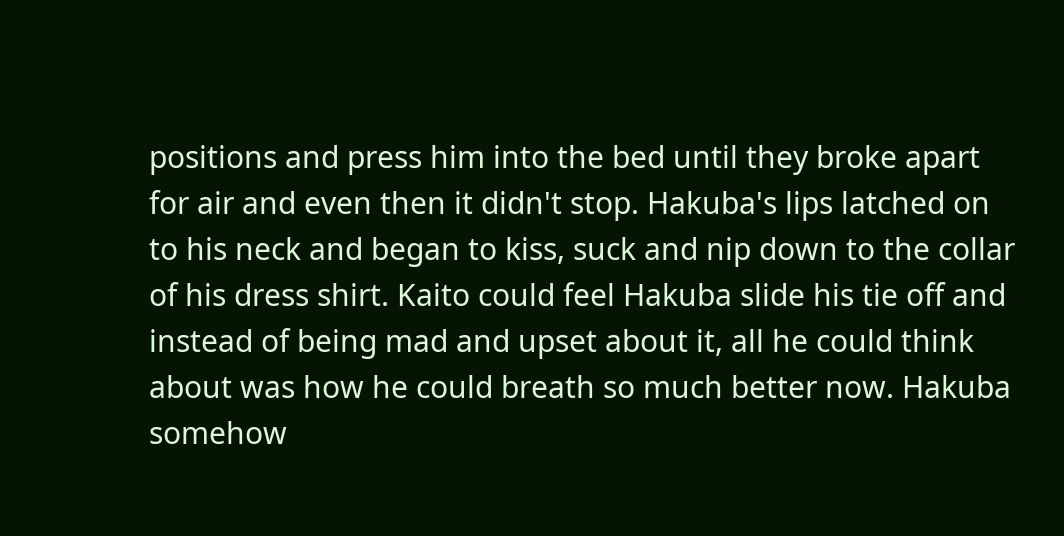positions and press him into the bed until they broke apart for air and even then it didn't stop. Hakuba's lips latched on to his neck and began to kiss, suck and nip down to the collar of his dress shirt. Kaito could feel Hakuba slide his tie off and instead of being mad and upset about it, all he could think about was how he could breath so much better now. Hakuba somehow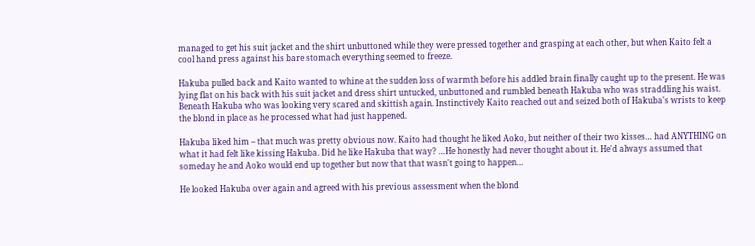managed to get his suit jacket and the shirt unbuttoned while they were pressed together and grasping at each other, but when Kaito felt a cool hand press against his bare stomach everything seemed to freeze.

Hakuba pulled back and Kaito wanted to whine at the sudden loss of warmth before his addled brain finally caught up to the present. He was lying flat on his back with his suit jacket and dress shirt untucked, unbuttoned and rumbled beneath Hakuba who was straddling his waist. Beneath Hakuba who was looking very scared and skittish again. Instinctively Kaito reached out and seized both of Hakuba's wrists to keep the blond in place as he processed what had just happened.

Hakuba liked him – that much was pretty obvious now. Kaito had thought he liked Aoko, but neither of their two kisses… had ANYTHING on what it had felt like kissing Hakuba. Did he like Hakuba that way? …He honestly had never thought about it. He'd always assumed that someday he and Aoko would end up together but now that that wasn't going to happen…

He looked Hakuba over again and agreed with his previous assessment when the blond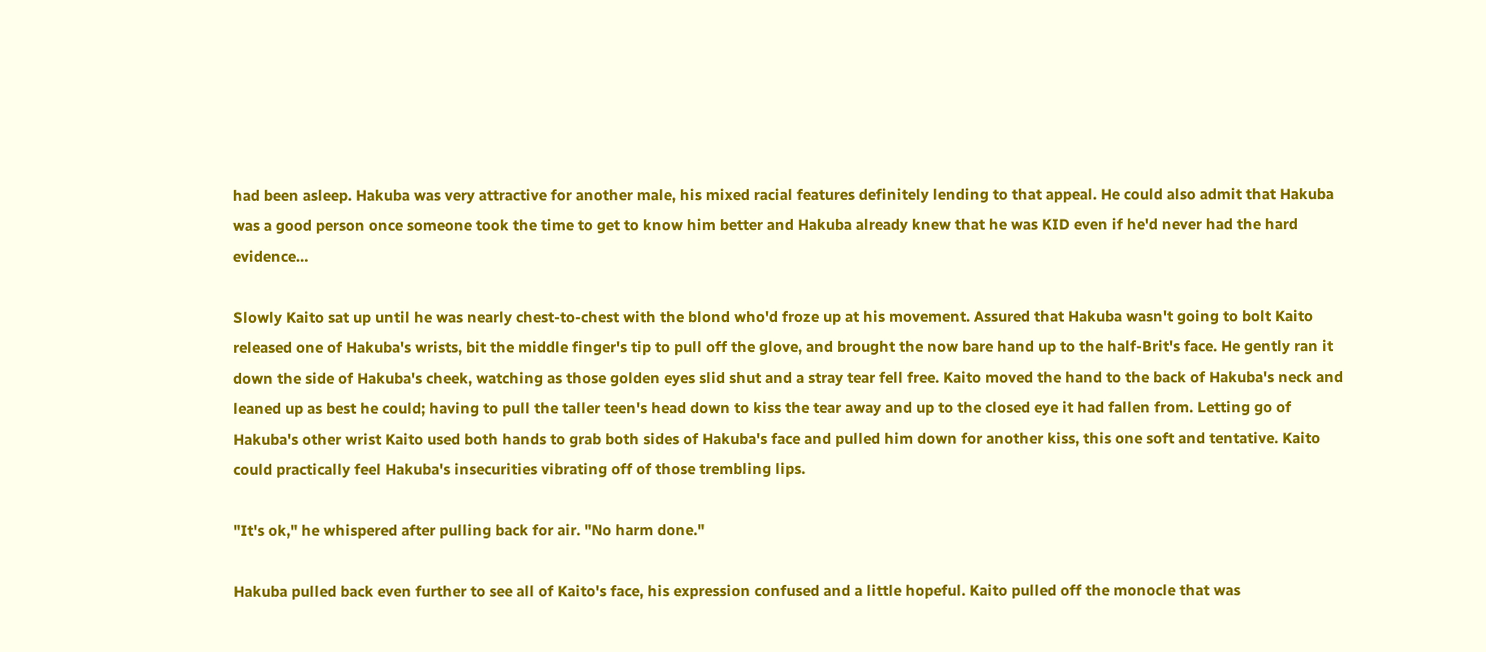had been asleep. Hakuba was very attractive for another male, his mixed racial features definitely lending to that appeal. He could also admit that Hakuba was a good person once someone took the time to get to know him better and Hakuba already knew that he was KID even if he'd never had the hard evidence…

Slowly Kaito sat up until he was nearly chest-to-chest with the blond who'd froze up at his movement. Assured that Hakuba wasn't going to bolt Kaito released one of Hakuba's wrists, bit the middle finger's tip to pull off the glove, and brought the now bare hand up to the half-Brit's face. He gently ran it down the side of Hakuba's cheek, watching as those golden eyes slid shut and a stray tear fell free. Kaito moved the hand to the back of Hakuba's neck and leaned up as best he could; having to pull the taller teen's head down to kiss the tear away and up to the closed eye it had fallen from. Letting go of Hakuba's other wrist Kaito used both hands to grab both sides of Hakuba's face and pulled him down for another kiss, this one soft and tentative. Kaito could practically feel Hakuba's insecurities vibrating off of those trembling lips.

"It's ok," he whispered after pulling back for air. "No harm done."

Hakuba pulled back even further to see all of Kaito's face, his expression confused and a little hopeful. Kaito pulled off the monocle that was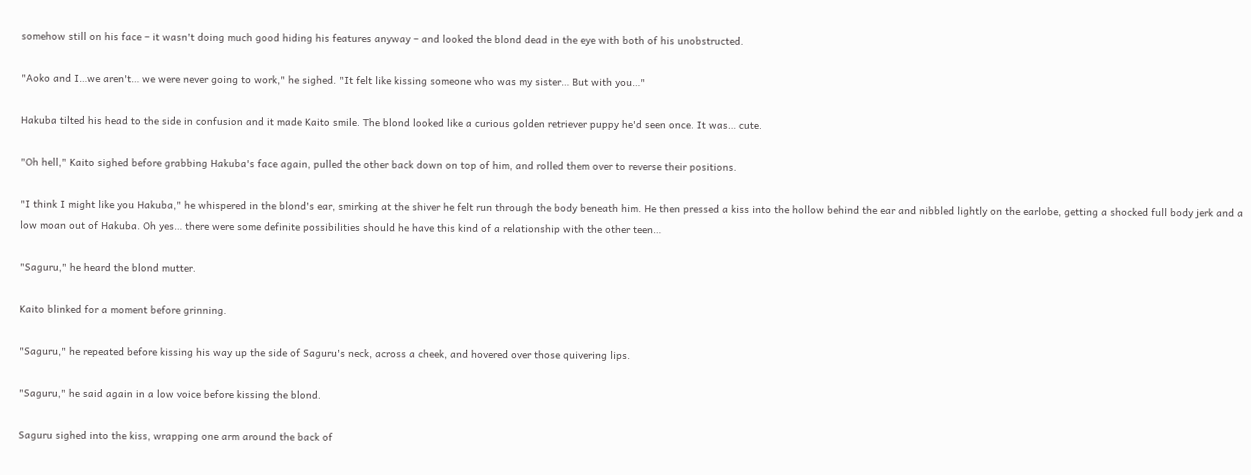somehow still on his face – it wasn't doing much good hiding his features anyway – and looked the blond dead in the eye with both of his unobstructed.

"Aoko and I…we aren't… we were never going to work," he sighed. "It felt like kissing someone who was my sister… But with you…"

Hakuba tilted his head to the side in confusion and it made Kaito smile. The blond looked like a curious golden retriever puppy he'd seen once. It was… cute.

"Oh hell," Kaito sighed before grabbing Hakuba's face again, pulled the other back down on top of him, and rolled them over to reverse their positions.

"I think I might like you Hakuba," he whispered in the blond's ear, smirking at the shiver he felt run through the body beneath him. He then pressed a kiss into the hollow behind the ear and nibbled lightly on the earlobe, getting a shocked full body jerk and a low moan out of Hakuba. Oh yes… there were some definite possibilities should he have this kind of a relationship with the other teen…

"Saguru," he heard the blond mutter.

Kaito blinked for a moment before grinning.

"Saguru," he repeated before kissing his way up the side of Saguru's neck, across a cheek, and hovered over those quivering lips.

"Saguru," he said again in a low voice before kissing the blond.

Saguru sighed into the kiss, wrapping one arm around the back of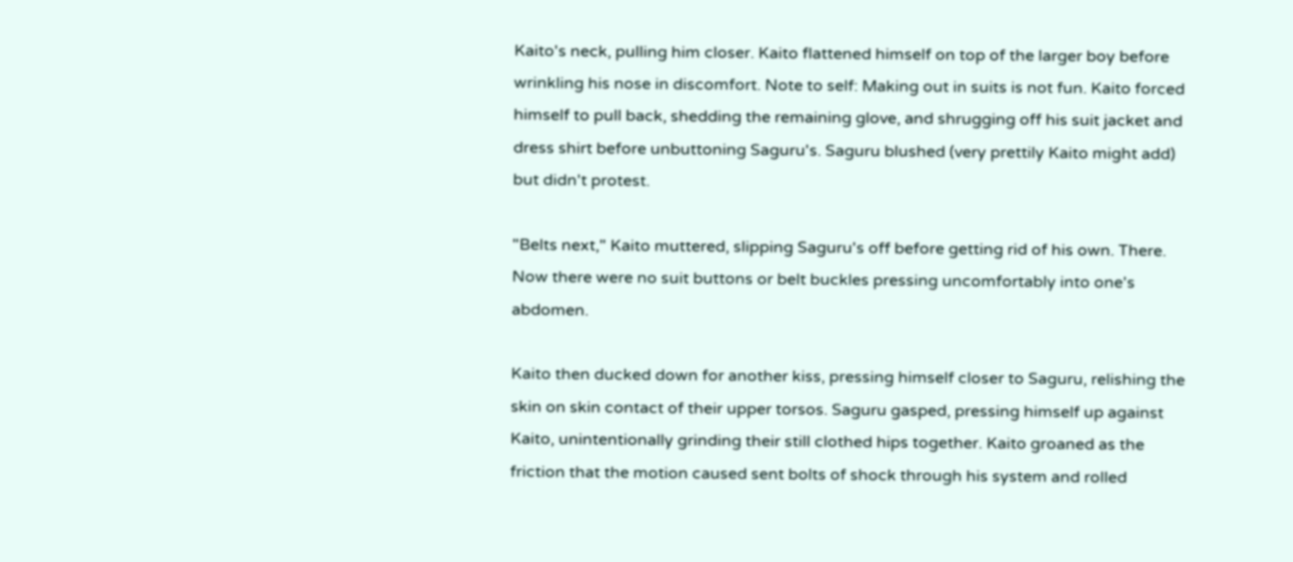Kaito's neck, pulling him closer. Kaito flattened himself on top of the larger boy before wrinkling his nose in discomfort. Note to self: Making out in suits is not fun. Kaito forced himself to pull back, shedding the remaining glove, and shrugging off his suit jacket and dress shirt before unbuttoning Saguru's. Saguru blushed (very prettily Kaito might add) but didn't protest.

"Belts next," Kaito muttered, slipping Saguru's off before getting rid of his own. There. Now there were no suit buttons or belt buckles pressing uncomfortably into one's abdomen.

Kaito then ducked down for another kiss, pressing himself closer to Saguru, relishing the skin on skin contact of their upper torsos. Saguru gasped, pressing himself up against Kaito, unintentionally grinding their still clothed hips together. Kaito groaned as the friction that the motion caused sent bolts of shock through his system and rolled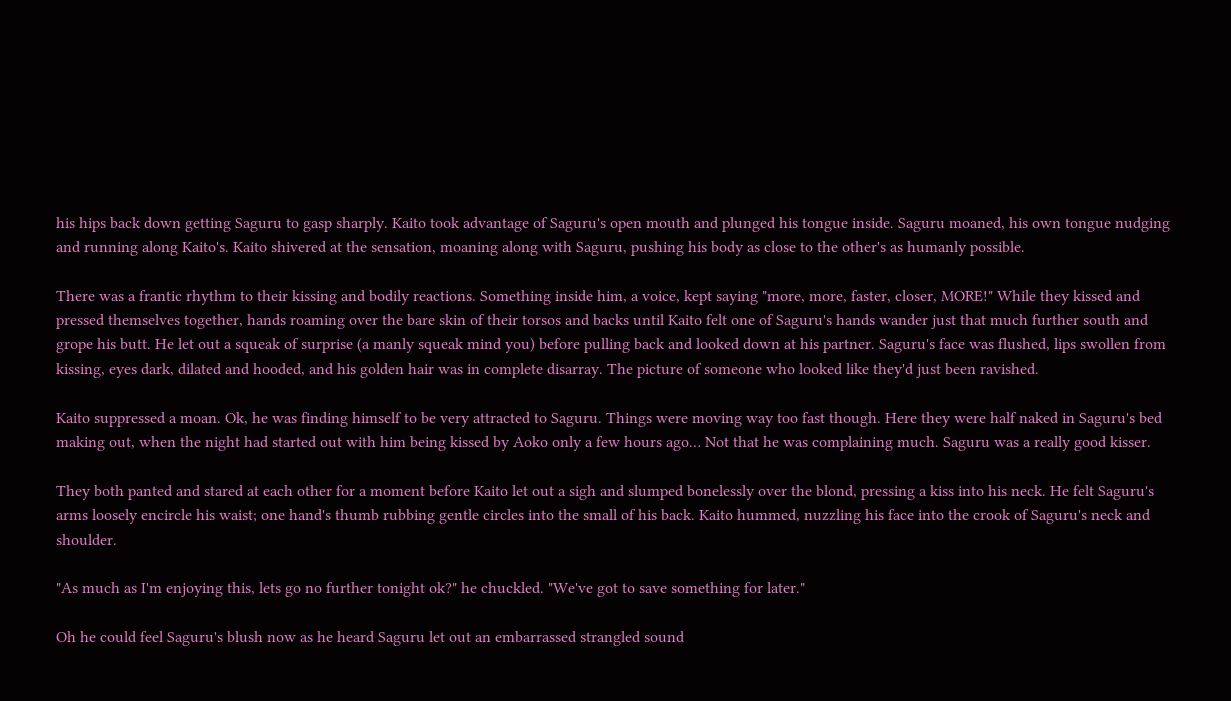his hips back down getting Saguru to gasp sharply. Kaito took advantage of Saguru's open mouth and plunged his tongue inside. Saguru moaned, his own tongue nudging and running along Kaito's. Kaito shivered at the sensation, moaning along with Saguru, pushing his body as close to the other's as humanly possible.

There was a frantic rhythm to their kissing and bodily reactions. Something inside him, a voice, kept saying "more, more, faster, closer, MORE!" While they kissed and pressed themselves together, hands roaming over the bare skin of their torsos and backs until Kaito felt one of Saguru's hands wander just that much further south and grope his butt. He let out a squeak of surprise (a manly squeak mind you) before pulling back and looked down at his partner. Saguru's face was flushed, lips swollen from kissing, eyes dark, dilated and hooded, and his golden hair was in complete disarray. The picture of someone who looked like they'd just been ravished.

Kaito suppressed a moan. Ok, he was finding himself to be very attracted to Saguru. Things were moving way too fast though. Here they were half naked in Saguru's bed making out, when the night had started out with him being kissed by Aoko only a few hours ago… Not that he was complaining much. Saguru was a really good kisser.

They both panted and stared at each other for a moment before Kaito let out a sigh and slumped bonelessly over the blond, pressing a kiss into his neck. He felt Saguru's arms loosely encircle his waist; one hand's thumb rubbing gentle circles into the small of his back. Kaito hummed, nuzzling his face into the crook of Saguru's neck and shoulder.

"As much as I'm enjoying this, lets go no further tonight ok?" he chuckled. "We've got to save something for later."

Oh he could feel Saguru's blush now as he heard Saguru let out an embarrassed strangled sound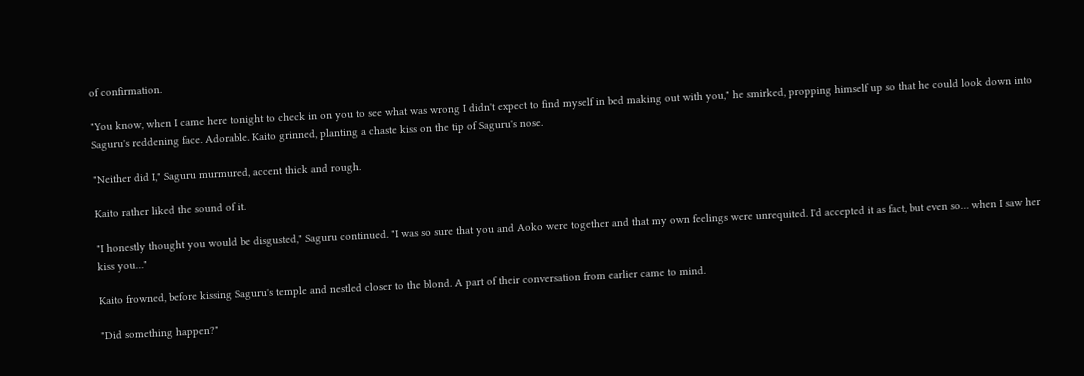of confirmation.

"You know, when I came here tonight to check in on you to see what was wrong I didn't expect to find myself in bed making out with you," he smirked, propping himself up so that he could look down into Saguru's reddening face. Adorable. Kaito grinned, planting a chaste kiss on the tip of Saguru's nose.

"Neither did I," Saguru murmured, accent thick and rough.

Kaito rather liked the sound of it.

"I honestly thought you would be disgusted," Saguru continued. "I was so sure that you and Aoko were together and that my own feelings were unrequited. I'd accepted it as fact, but even so… when I saw her kiss you…"

Kaito frowned, before kissing Saguru's temple and nestled closer to the blond. A part of their conversation from earlier came to mind.

"Did something happen?"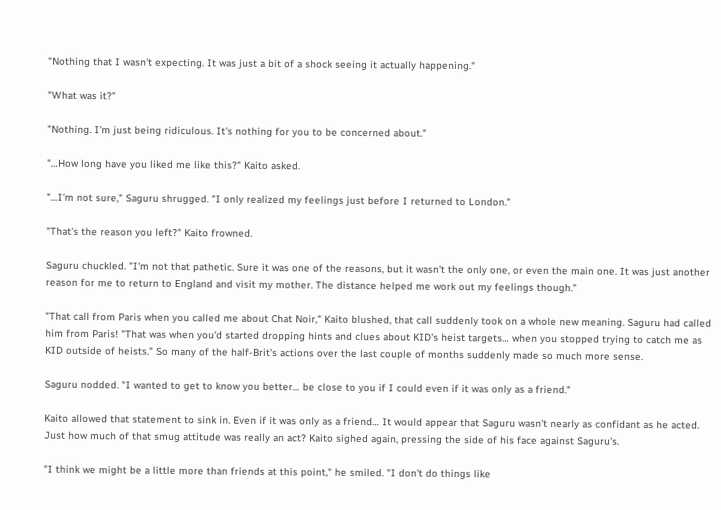"Nothing that I wasn't expecting. It was just a bit of a shock seeing it actually happening."

"What was it?"

"Nothing. I'm just being ridiculous. It's nothing for you to be concerned about."

"…How long have you liked me like this?" Kaito asked.

"…I'm not sure," Saguru shrugged. "I only realized my feelings just before I returned to London."

"That's the reason you left?" Kaito frowned.

Saguru chuckled. "I'm not that pathetic. Sure it was one of the reasons, but it wasn't the only one, or even the main one. It was just another reason for me to return to England and visit my mother. The distance helped me work out my feelings though."

"That call from Paris when you called me about Chat Noir," Kaito blushed, that call suddenly took on a whole new meaning. Saguru had called him from Paris! "That was when you'd started dropping hints and clues about KID's heist targets… when you stopped trying to catch me as KID outside of heists." So many of the half-Brit's actions over the last couple of months suddenly made so much more sense.

Saguru nodded. "I wanted to get to know you better… be close to you if I could even if it was only as a friend."

Kaito allowed that statement to sink in. Even if it was only as a friend… It would appear that Saguru wasn't nearly as confidant as he acted. Just how much of that smug attitude was really an act? Kaito sighed again, pressing the side of his face against Saguru's.

"I think we might be a little more than friends at this point," he smiled. "I don't do things like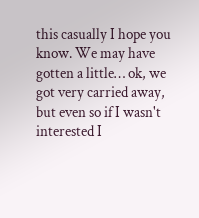this casually I hope you know. We may have gotten a little… ok, we got very carried away, but even so if I wasn't interested I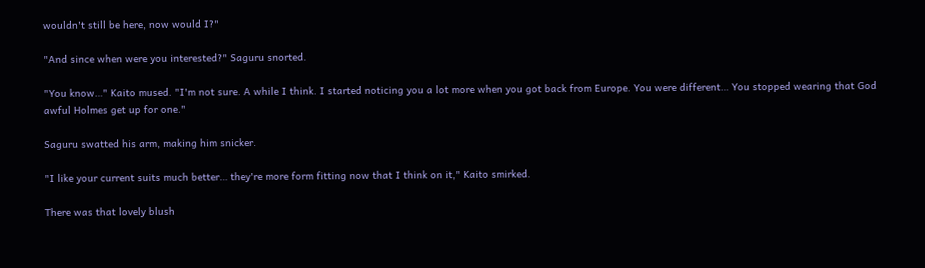wouldn't still be here, now would I?"

"And since when were you interested?" Saguru snorted.

"You know…" Kaito mused. "I'm not sure. A while I think. I started noticing you a lot more when you got back from Europe. You were different… You stopped wearing that God awful Holmes get up for one."

Saguru swatted his arm, making him snicker.

"I like your current suits much better… they're more form fitting now that I think on it," Kaito smirked.

There was that lovely blush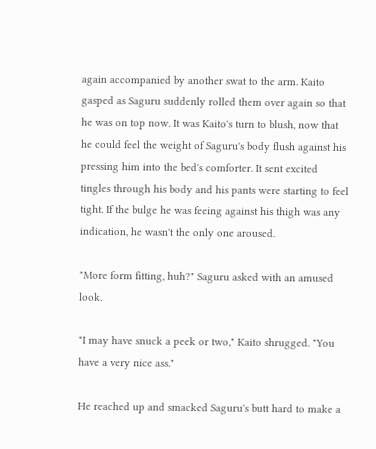again accompanied by another swat to the arm. Kaito gasped as Saguru suddenly rolled them over again so that he was on top now. It was Kaito's turn to blush, now that he could feel the weight of Saguru's body flush against his pressing him into the bed's comforter. It sent excited tingles through his body and his pants were starting to feel tight. If the bulge he was feeing against his thigh was any indication, he wasn't the only one aroused.

"More form fitting, huh?" Saguru asked with an amused look.

"I may have snuck a peek or two," Kaito shrugged. "You have a very nice ass."

He reached up and smacked Saguru's butt hard to make a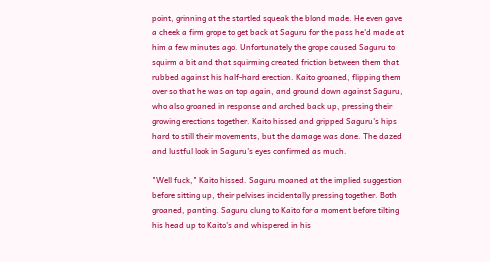point, grinning at the startled squeak the blond made. He even gave a cheek a firm grope to get back at Saguru for the pass he'd made at him a few minutes ago. Unfortunately the grope caused Saguru to squirm a bit and that squirming created friction between them that rubbed against his half-hard erection. Kaito groaned, flipping them over so that he was on top again, and ground down against Saguru, who also groaned in response and arched back up, pressing their growing erections together. Kaito hissed and gripped Saguru's hips hard to still their movements, but the damage was done. The dazed and lustful look in Saguru's eyes confirmed as much.

"Well fuck," Kaito hissed. Saguru moaned at the implied suggestion before sitting up, their pelvises incidentally pressing together. Both groaned, panting. Saguru clung to Kaito for a moment before tilting his head up to Kaito's and whispered in his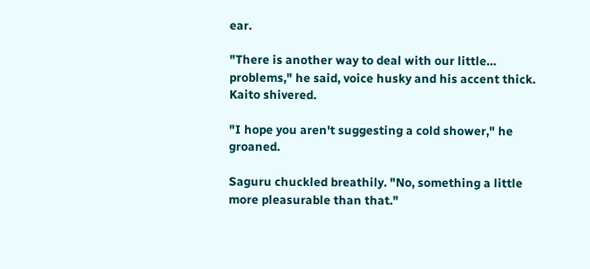ear.

"There is another way to deal with our little… problems," he said, voice husky and his accent thick. Kaito shivered.

"I hope you aren't suggesting a cold shower," he groaned.

Saguru chuckled breathily. "No, something a little more pleasurable than that."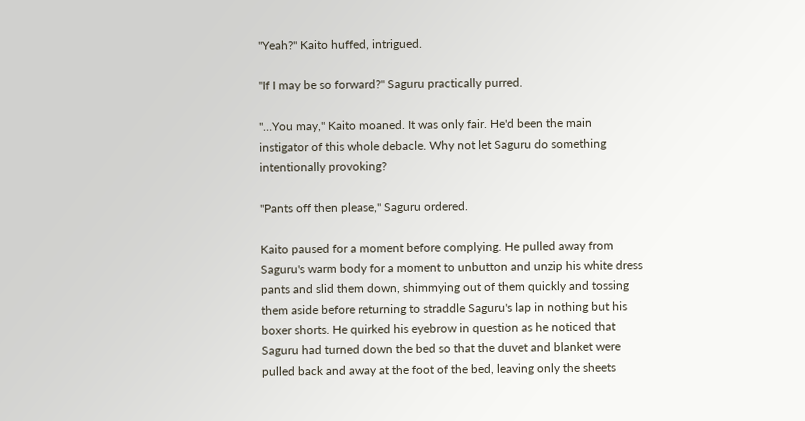"Yeah?" Kaito huffed, intrigued.

"If I may be so forward?" Saguru practically purred.

"…You may," Kaito moaned. It was only fair. He'd been the main instigator of this whole debacle. Why not let Saguru do something intentionally provoking?

"Pants off then please," Saguru ordered.

Kaito paused for a moment before complying. He pulled away from Saguru's warm body for a moment to unbutton and unzip his white dress pants and slid them down, shimmying out of them quickly and tossing them aside before returning to straddle Saguru's lap in nothing but his boxer shorts. He quirked his eyebrow in question as he noticed that Saguru had turned down the bed so that the duvet and blanket were pulled back and away at the foot of the bed, leaving only the sheets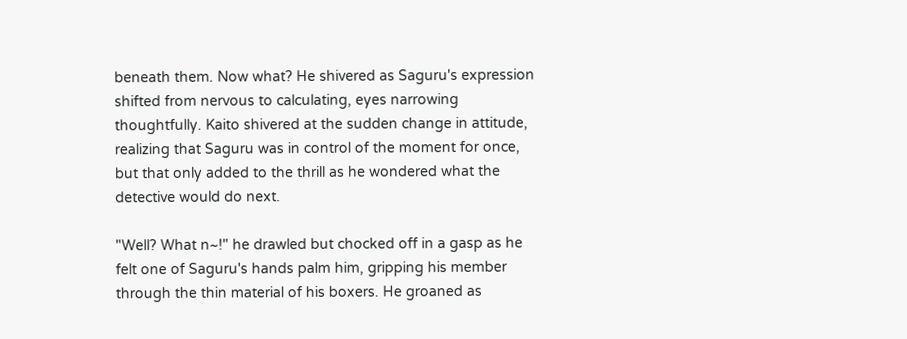beneath them. Now what? He shivered as Saguru's expression shifted from nervous to calculating, eyes narrowing thoughtfully. Kaito shivered at the sudden change in attitude, realizing that Saguru was in control of the moment for once, but that only added to the thrill as he wondered what the detective would do next.

"Well? What n~!" he drawled but chocked off in a gasp as he felt one of Saguru's hands palm him, gripping his member through the thin material of his boxers. He groaned as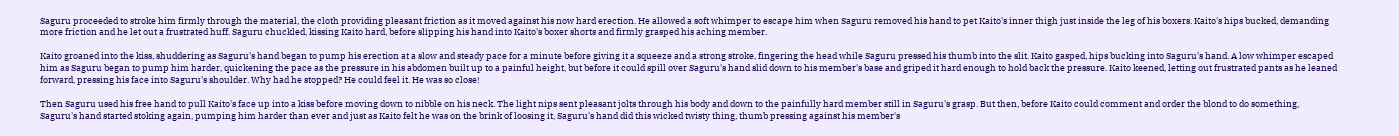Saguru proceeded to stroke him firmly through the material, the cloth providing pleasant friction as it moved against his now hard erection. He allowed a soft whimper to escape him when Saguru removed his hand to pet Kaito's inner thigh just inside the leg of his boxers. Kaito's hips bucked, demanding more friction and he let out a frustrated huff. Saguru chuckled, kissing Kaito hard, before slipping his hand into Kaito's boxer shorts and firmly grasped his aching member.

Kaito groaned into the kiss, shuddering as Saguru's hand began to pump his erection at a slow and steady pace for a minute before giving it a squeeze and a strong stroke, fingering the head while Saguru pressed his thumb into the slit. Kaito gasped, hips bucking into Saguru's hand. A low whimper escaped him as Saguru began to pump him harder, quickening the pace as the pressure in his abdomen built up to a painful height, but before it could spill over Saguru's hand slid down to his member's base and griped it hard enough to hold back the pressure. Kaito keened, letting out frustrated pants as he leaned forward, pressing his face into Saguru's shoulder. Why had he stopped? He could feel it. He was so close!

Then Saguru used his free hand to pull Kaito's face up into a kiss before moving down to nibble on his neck. The light nips sent pleasant jolts through his body and down to the painfully hard member still in Saguru's grasp. But then, before Kaito could comment and order the blond to do something, Saguru's hand started stoking again, pumping him harder than ever and just as Kaito felt he was on the brink of loosing it, Saguru's hand did this wicked twisty thing, thumb pressing against his member's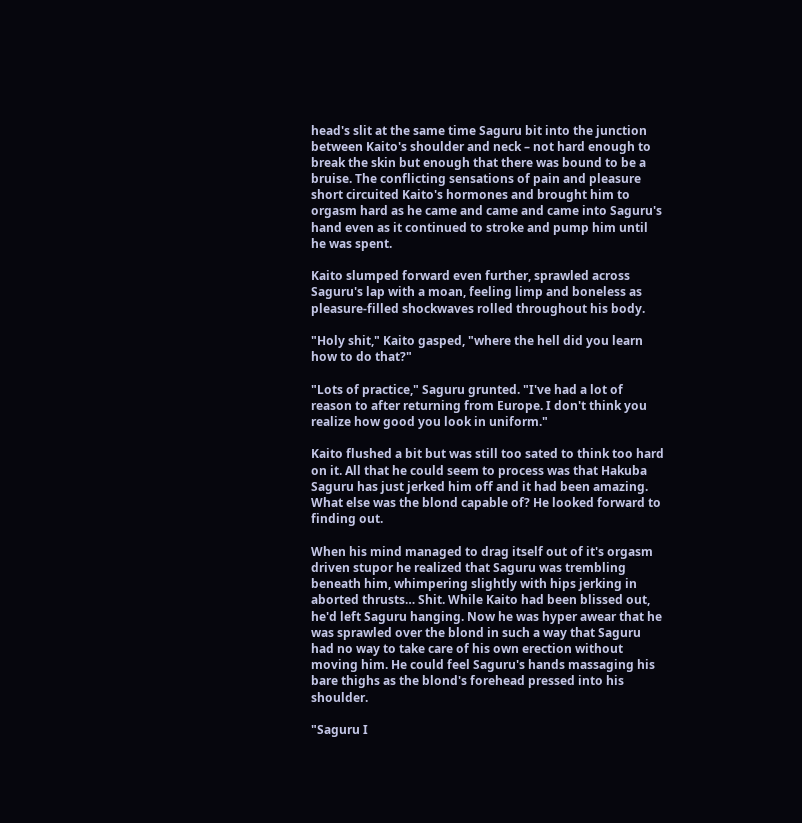head's slit at the same time Saguru bit into the junction between Kaito's shoulder and neck – not hard enough to break the skin but enough that there was bound to be a bruise. The conflicting sensations of pain and pleasure short circuited Kaito's hormones and brought him to orgasm hard as he came and came and came into Saguru's hand even as it continued to stroke and pump him until he was spent.

Kaito slumped forward even further, sprawled across Saguru's lap with a moan, feeling limp and boneless as pleasure-filled shockwaves rolled throughout his body.

"Holy shit," Kaito gasped, "where the hell did you learn how to do that?"

"Lots of practice," Saguru grunted. "I've had a lot of reason to after returning from Europe. I don't think you realize how good you look in uniform."

Kaito flushed a bit but was still too sated to think too hard on it. All that he could seem to process was that Hakuba Saguru has just jerked him off and it had been amazing. What else was the blond capable of? He looked forward to finding out.

When his mind managed to drag itself out of it's orgasm driven stupor he realized that Saguru was trembling beneath him, whimpering slightly with hips jerking in aborted thrusts… Shit. While Kaito had been blissed out, he'd left Saguru hanging. Now he was hyper awear that he was sprawled over the blond in such a way that Saguru had no way to take care of his own erection without moving him. He could feel Saguru's hands massaging his bare thighs as the blond's forehead pressed into his shoulder.

"Saguru I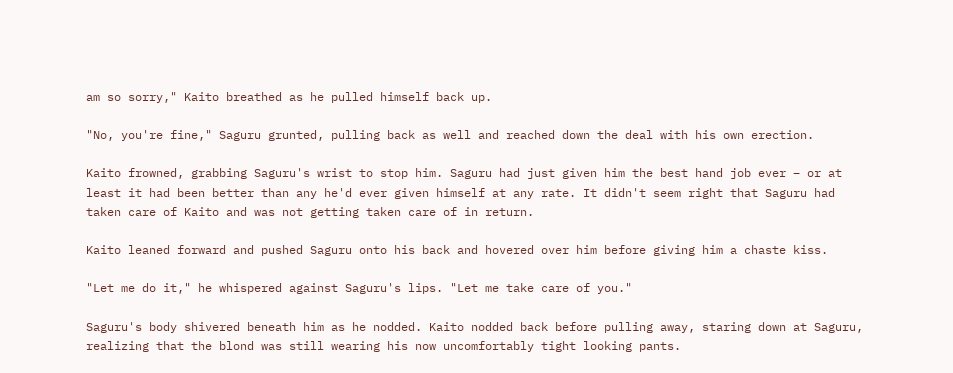am so sorry," Kaito breathed as he pulled himself back up.

"No, you're fine," Saguru grunted, pulling back as well and reached down the deal with his own erection.

Kaito frowned, grabbing Saguru's wrist to stop him. Saguru had just given him the best hand job ever – or at least it had been better than any he'd ever given himself at any rate. It didn't seem right that Saguru had taken care of Kaito and was not getting taken care of in return.

Kaito leaned forward and pushed Saguru onto his back and hovered over him before giving him a chaste kiss.

"Let me do it," he whispered against Saguru's lips. "Let me take care of you."

Saguru's body shivered beneath him as he nodded. Kaito nodded back before pulling away, staring down at Saguru, realizing that the blond was still wearing his now uncomfortably tight looking pants.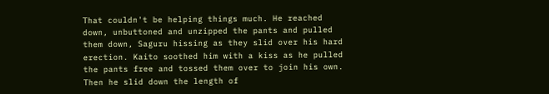That couldn't be helping things much. He reached down, unbuttoned and unzipped the pants and pulled them down, Saguru hissing as they slid over his hard erection. Kaito soothed him with a kiss as he pulled the pants free and tossed them over to join his own. Then he slid down the length of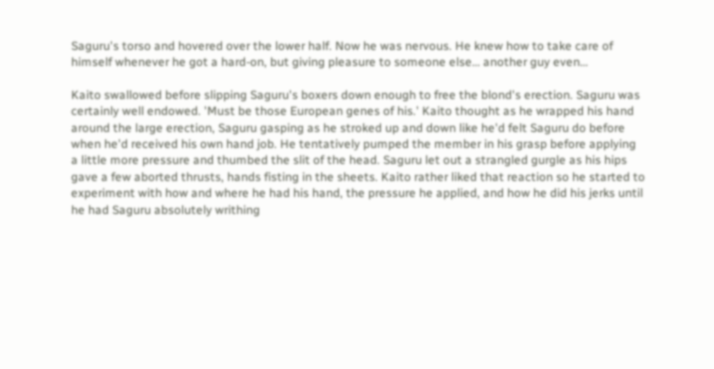Saguru's torso and hovered over the lower half. Now he was nervous. He knew how to take care of himself whenever he got a hard-on, but giving pleasure to someone else… another guy even…

Kaito swallowed before slipping Saguru's boxers down enough to free the blond's erection. Saguru was certainly well endowed. 'Must be those European genes of his.' Kaito thought as he wrapped his hand around the large erection, Saguru gasping as he stroked up and down like he'd felt Saguru do before when he'd received his own hand job. He tentatively pumped the member in his grasp before applying a little more pressure and thumbed the slit of the head. Saguru let out a strangled gurgle as his hips gave a few aborted thrusts, hands fisting in the sheets. Kaito rather liked that reaction so he started to experiment with how and where he had his hand, the pressure he applied, and how he did his jerks until he had Saguru absolutely writhing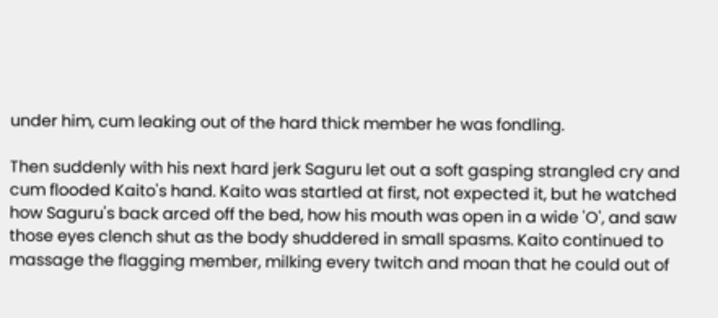under him, cum leaking out of the hard thick member he was fondling.

Then suddenly with his next hard jerk Saguru let out a soft gasping strangled cry and cum flooded Kaito's hand. Kaito was startled at first, not expected it, but he watched how Saguru's back arced off the bed, how his mouth was open in a wide 'O', and saw those eyes clench shut as the body shuddered in small spasms. Kaito continued to massage the flagging member, milking every twitch and moan that he could out of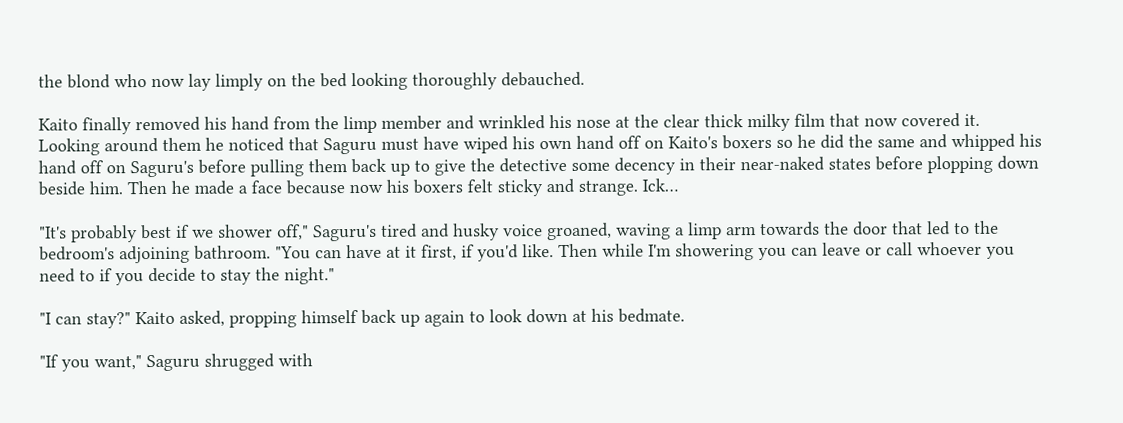the blond who now lay limply on the bed looking thoroughly debauched.

Kaito finally removed his hand from the limp member and wrinkled his nose at the clear thick milky film that now covered it. Looking around them he noticed that Saguru must have wiped his own hand off on Kaito's boxers so he did the same and whipped his hand off on Saguru's before pulling them back up to give the detective some decency in their near-naked states before plopping down beside him. Then he made a face because now his boxers felt sticky and strange. Ick…

"It's probably best if we shower off," Saguru's tired and husky voice groaned, waving a limp arm towards the door that led to the bedroom's adjoining bathroom. "You can have at it first, if you'd like. Then while I'm showering you can leave or call whoever you need to if you decide to stay the night."

"I can stay?" Kaito asked, propping himself back up again to look down at his bedmate.

"If you want," Saguru shrugged with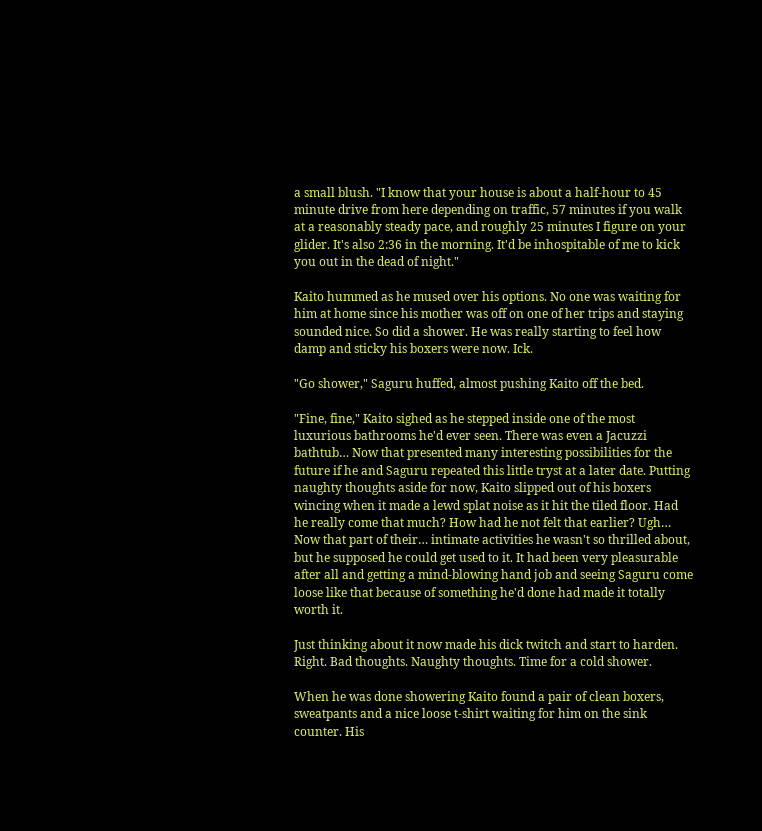a small blush. "I know that your house is about a half-hour to 45 minute drive from here depending on traffic, 57 minutes if you walk at a reasonably steady pace, and roughly 25 minutes I figure on your glider. It's also 2:36 in the morning. It'd be inhospitable of me to kick you out in the dead of night."

Kaito hummed as he mused over his options. No one was waiting for him at home since his mother was off on one of her trips and staying sounded nice. So did a shower. He was really starting to feel how damp and sticky his boxers were now. Ick.

"Go shower," Saguru huffed, almost pushing Kaito off the bed.

"Fine, fine," Kaito sighed as he stepped inside one of the most luxurious bathrooms he'd ever seen. There was even a Jacuzzi bathtub… Now that presented many interesting possibilities for the future if he and Saguru repeated this little tryst at a later date. Putting naughty thoughts aside for now, Kaito slipped out of his boxers wincing when it made a lewd splat noise as it hit the tiled floor. Had he really come that much? How had he not felt that earlier? Ugh… Now that part of their… intimate activities he wasn't so thrilled about, but he supposed he could get used to it. It had been very pleasurable after all and getting a mind-blowing hand job and seeing Saguru come loose like that because of something he'd done had made it totally worth it.

Just thinking about it now made his dick twitch and start to harden. Right. Bad thoughts. Naughty thoughts. Time for a cold shower.

When he was done showering Kaito found a pair of clean boxers, sweatpants and a nice loose t-shirt waiting for him on the sink counter. His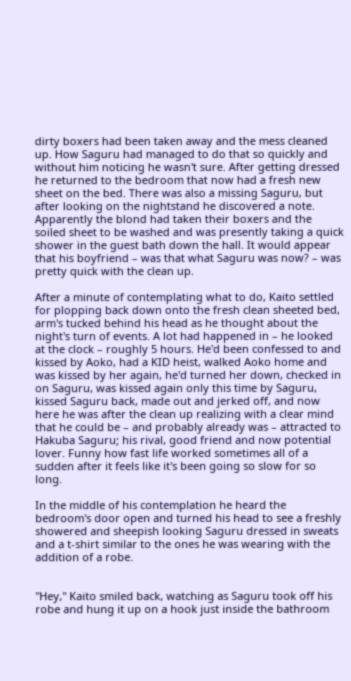dirty boxers had been taken away and the mess cleaned up. How Saguru had managed to do that so quickly and without him noticing he wasn't sure. After getting dressed he returned to the bedroom that now had a fresh new sheet on the bed. There was also a missing Saguru, but after looking on the nightstand he discovered a note. Apparently the blond had taken their boxers and the soiled sheet to be washed and was presently taking a quick shower in the guest bath down the hall. It would appear that his boyfriend – was that what Saguru was now? – was pretty quick with the clean up.

After a minute of contemplating what to do, Kaito settled for plopping back down onto the fresh clean sheeted bed, arm's tucked behind his head as he thought about the night's turn of events. A lot had happened in – he looked at the clock – roughly 5 hours. He'd been confessed to and kissed by Aoko, had a KID heist, walked Aoko home and was kissed by her again, he'd turned her down, checked in on Saguru, was kissed again only this time by Saguru, kissed Saguru back, made out and jerked off, and now here he was after the clean up realizing with a clear mind that he could be – and probably already was – attracted to Hakuba Saguru; his rival, good friend and now potential lover. Funny how fast life worked sometimes all of a sudden after it feels like it's been going so slow for so long.

In the middle of his contemplation he heard the bedroom's door open and turned his head to see a freshly showered and sheepish looking Saguru dressed in sweats and a t-shirt similar to the ones he was wearing with the addition of a robe.


"Hey," Kaito smiled back, watching as Saguru took off his robe and hung it up on a hook just inside the bathroom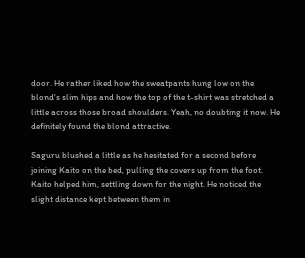door. He rather liked how the sweatpants hung low on the blond's slim hips and how the top of the t-shirt was stretched a little across those broad shoulders. Yeah, no doubting it now. He definitely found the blond attractive.

Saguru blushed a little as he hesitated for a second before joining Kaito on the bed, pulling the covers up from the foot. Kaito helped him, settling down for the night. He noticed the slight distance kept between them in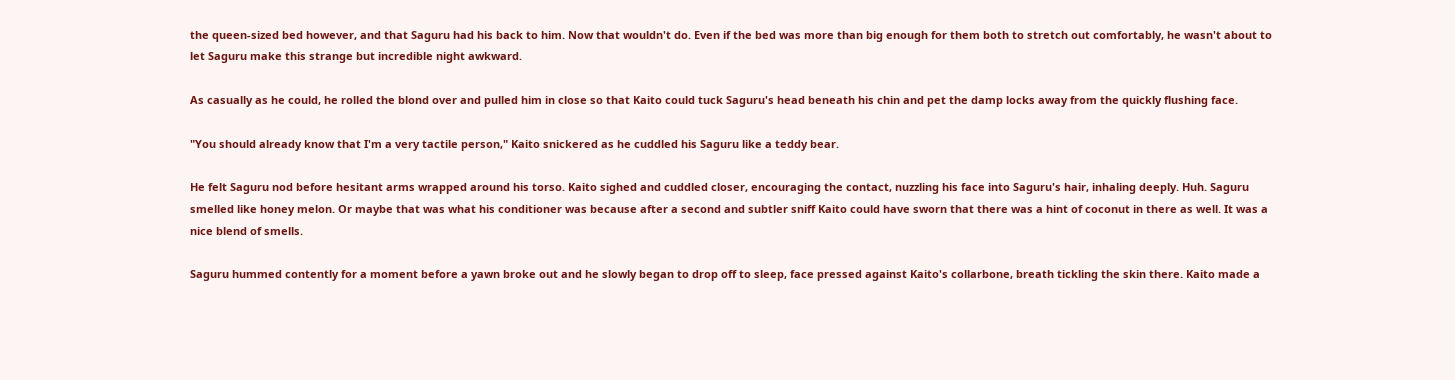the queen-sized bed however, and that Saguru had his back to him. Now that wouldn't do. Even if the bed was more than big enough for them both to stretch out comfortably, he wasn't about to let Saguru make this strange but incredible night awkward.

As casually as he could, he rolled the blond over and pulled him in close so that Kaito could tuck Saguru's head beneath his chin and pet the damp locks away from the quickly flushing face.

"You should already know that I'm a very tactile person," Kaito snickered as he cuddled his Saguru like a teddy bear.

He felt Saguru nod before hesitant arms wrapped around his torso. Kaito sighed and cuddled closer, encouraging the contact, nuzzling his face into Saguru's hair, inhaling deeply. Huh. Saguru smelled like honey melon. Or maybe that was what his conditioner was because after a second and subtler sniff Kaito could have sworn that there was a hint of coconut in there as well. It was a nice blend of smells.

Saguru hummed contently for a moment before a yawn broke out and he slowly began to drop off to sleep, face pressed against Kaito's collarbone, breath tickling the skin there. Kaito made a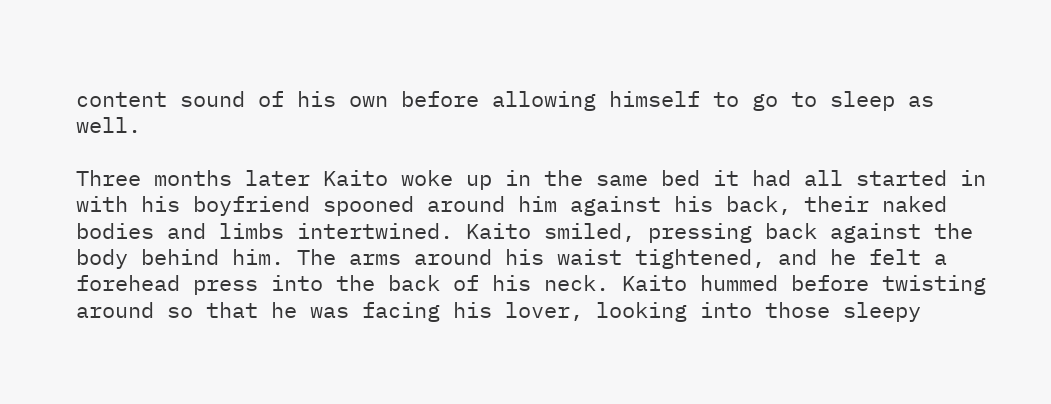content sound of his own before allowing himself to go to sleep as well.

Three months later Kaito woke up in the same bed it had all started in with his boyfriend spooned around him against his back, their naked bodies and limbs intertwined. Kaito smiled, pressing back against the body behind him. The arms around his waist tightened, and he felt a forehead press into the back of his neck. Kaito hummed before twisting around so that he was facing his lover, looking into those sleepy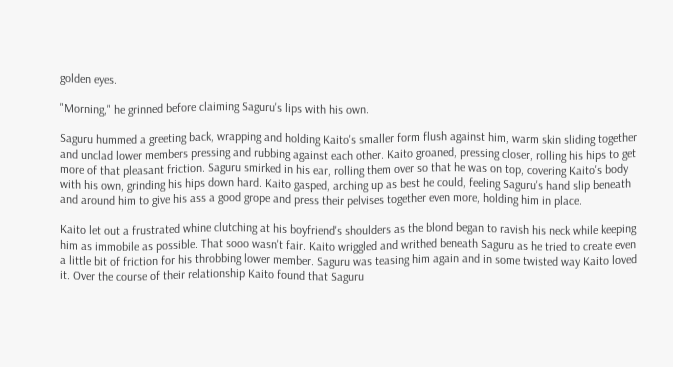golden eyes.

"Morning," he grinned before claiming Saguru's lips with his own.

Saguru hummed a greeting back, wrapping and holding Kaito's smaller form flush against him, warm skin sliding together and unclad lower members pressing and rubbing against each other. Kaito groaned, pressing closer, rolling his hips to get more of that pleasant friction. Saguru smirked in his ear, rolling them over so that he was on top, covering Kaito's body with his own, grinding his hips down hard. Kaito gasped, arching up as best he could, feeling Saguru's hand slip beneath and around him to give his ass a good grope and press their pelvises together even more, holding him in place.

Kaito let out a frustrated whine clutching at his boyfriend's shoulders as the blond began to ravish his neck while keeping him as immobile as possible. That sooo wasn't fair. Kaito wriggled and writhed beneath Saguru as he tried to create even a little bit of friction for his throbbing lower member. Saguru was teasing him again and in some twisted way Kaito loved it. Over the course of their relationship Kaito found that Saguru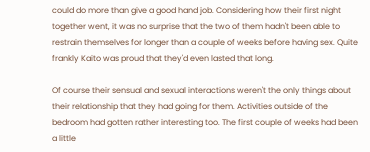could do more than give a good hand job. Considering how their first night together went, it was no surprise that the two of them hadn't been able to restrain themselves for longer than a couple of weeks before having sex. Quite frankly Kaito was proud that they'd even lasted that long.

Of course their sensual and sexual interactions weren't the only things about their relationship that they had going for them. Activities outside of the bedroom had gotten rather interesting too. The first couple of weeks had been a little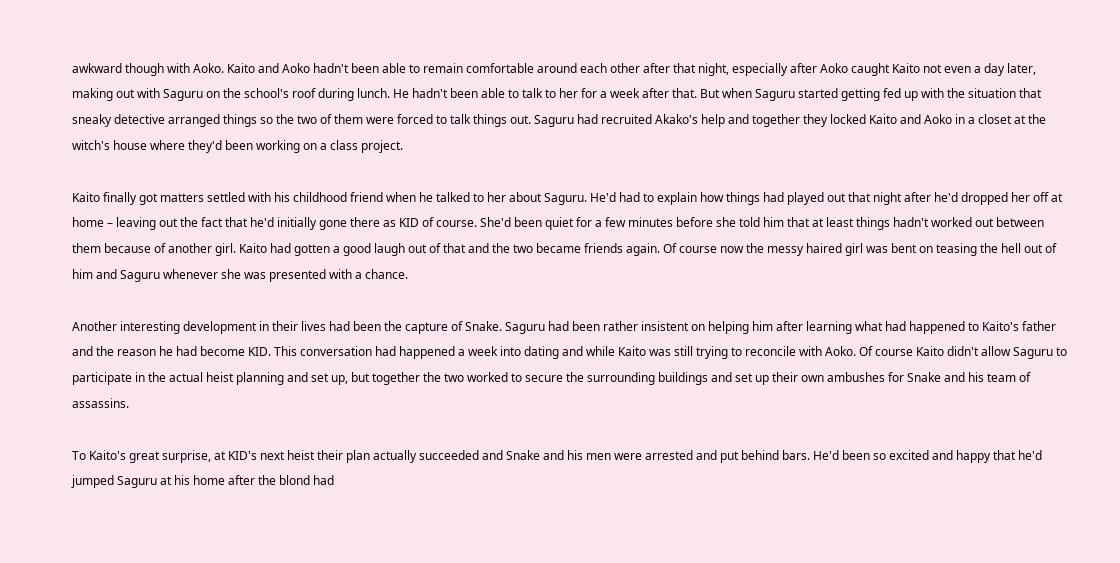awkward though with Aoko. Kaito and Aoko hadn't been able to remain comfortable around each other after that night, especially after Aoko caught Kaito not even a day later, making out with Saguru on the school's roof during lunch. He hadn't been able to talk to her for a week after that. But when Saguru started getting fed up with the situation that sneaky detective arranged things so the two of them were forced to talk things out. Saguru had recruited Akako's help and together they locked Kaito and Aoko in a closet at the witch's house where they'd been working on a class project.

Kaito finally got matters settled with his childhood friend when he talked to her about Saguru. He'd had to explain how things had played out that night after he'd dropped her off at home – leaving out the fact that he'd initially gone there as KID of course. She'd been quiet for a few minutes before she told him that at least things hadn't worked out between them because of another girl. Kaito had gotten a good laugh out of that and the two became friends again. Of course now the messy haired girl was bent on teasing the hell out of him and Saguru whenever she was presented with a chance.

Another interesting development in their lives had been the capture of Snake. Saguru had been rather insistent on helping him after learning what had happened to Kaito's father and the reason he had become KID. This conversation had happened a week into dating and while Kaito was still trying to reconcile with Aoko. Of course Kaito didn't allow Saguru to participate in the actual heist planning and set up, but together the two worked to secure the surrounding buildings and set up their own ambushes for Snake and his team of assassins.

To Kaito's great surprise, at KID's next heist their plan actually succeeded and Snake and his men were arrested and put behind bars. He'd been so excited and happy that he'd jumped Saguru at his home after the blond had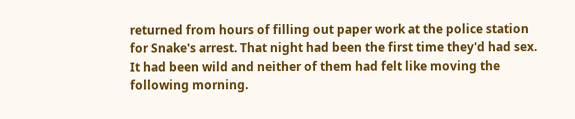returned from hours of filling out paper work at the police station for Snake's arrest. That night had been the first time they'd had sex. It had been wild and neither of them had felt like moving the following morning.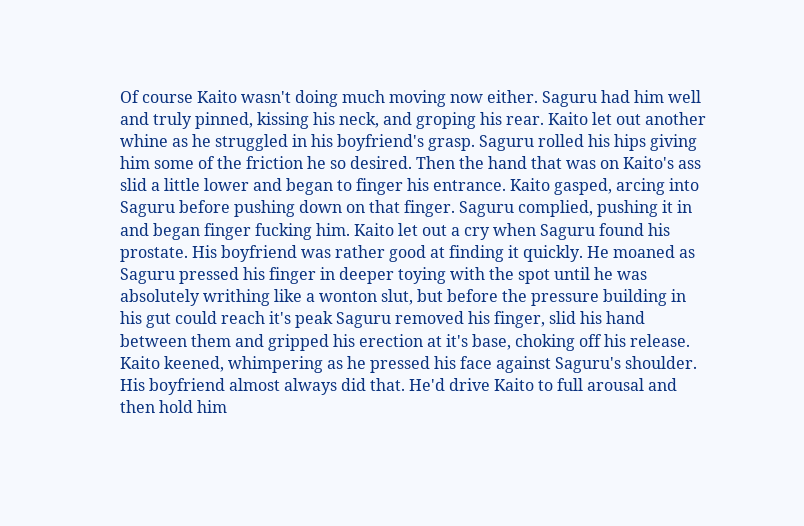Of course Kaito wasn't doing much moving now either. Saguru had him well and truly pinned, kissing his neck, and groping his rear. Kaito let out another whine as he struggled in his boyfriend's grasp. Saguru rolled his hips giving him some of the friction he so desired. Then the hand that was on Kaito's ass slid a little lower and began to finger his entrance. Kaito gasped, arcing into Saguru before pushing down on that finger. Saguru complied, pushing it in and began finger fucking him. Kaito let out a cry when Saguru found his prostate. His boyfriend was rather good at finding it quickly. He moaned as Saguru pressed his finger in deeper toying with the spot until he was absolutely writhing like a wonton slut, but before the pressure building in his gut could reach it's peak Saguru removed his finger, slid his hand between them and gripped his erection at it's base, choking off his release. Kaito keened, whimpering as he pressed his face against Saguru's shoulder. His boyfriend almost always did that. He'd drive Kaito to full arousal and then hold him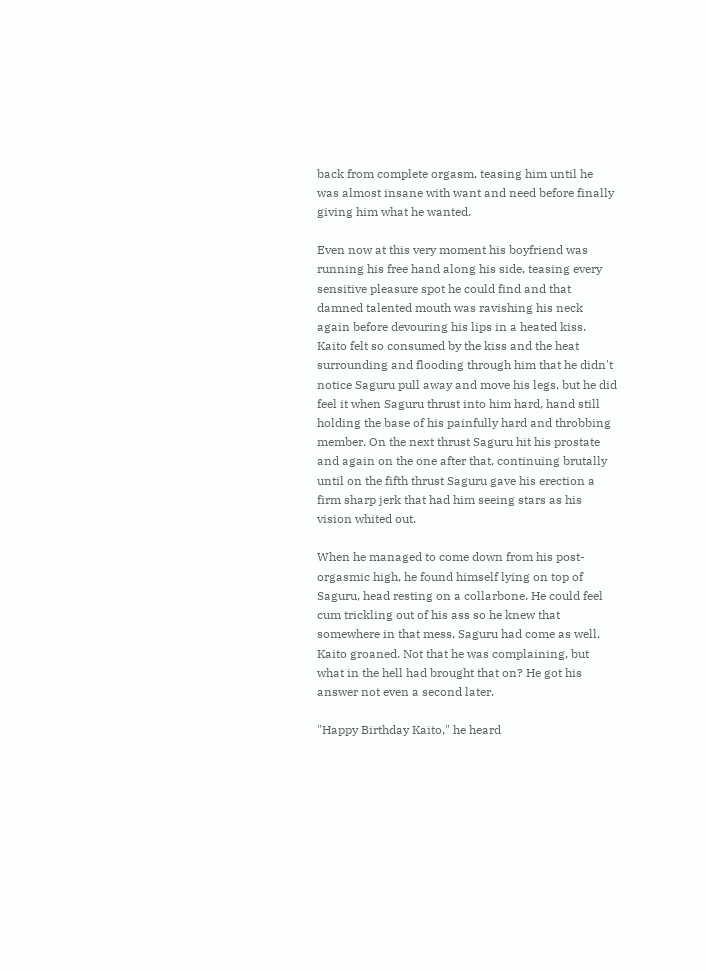back from complete orgasm, teasing him until he was almost insane with want and need before finally giving him what he wanted.

Even now at this very moment his boyfriend was running his free hand along his side, teasing every sensitive pleasure spot he could find and that damned talented mouth was ravishing his neck again before devouring his lips in a heated kiss. Kaito felt so consumed by the kiss and the heat surrounding and flooding through him that he didn't notice Saguru pull away and move his legs, but he did feel it when Saguru thrust into him hard, hand still holding the base of his painfully hard and throbbing member. On the next thrust Saguru hit his prostate and again on the one after that, continuing brutally until on the fifth thrust Saguru gave his erection a firm sharp jerk that had him seeing stars as his vision whited out.

When he managed to come down from his post-orgasmic high, he found himself lying on top of Saguru, head resting on a collarbone. He could feel cum trickling out of his ass so he knew that somewhere in that mess, Saguru had come as well. Kaito groaned. Not that he was complaining, but what in the hell had brought that on? He got his answer not even a second later.

"Happy Birthday Kaito," he heard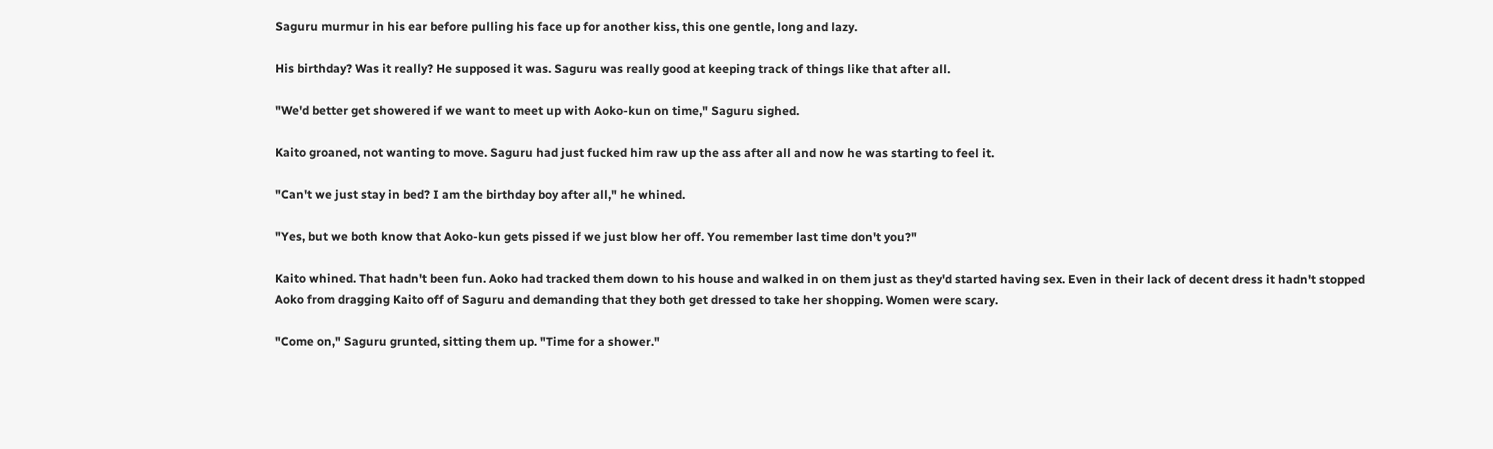Saguru murmur in his ear before pulling his face up for another kiss, this one gentle, long and lazy.

His birthday? Was it really? He supposed it was. Saguru was really good at keeping track of things like that after all.

"We'd better get showered if we want to meet up with Aoko-kun on time," Saguru sighed.

Kaito groaned, not wanting to move. Saguru had just fucked him raw up the ass after all and now he was starting to feel it.

"Can't we just stay in bed? I am the birthday boy after all," he whined.

"Yes, but we both know that Aoko-kun gets pissed if we just blow her off. You remember last time don't you?"

Kaito whined. That hadn't been fun. Aoko had tracked them down to his house and walked in on them just as they'd started having sex. Even in their lack of decent dress it hadn't stopped Aoko from dragging Kaito off of Saguru and demanding that they both get dressed to take her shopping. Women were scary.

"Come on," Saguru grunted, sitting them up. "Time for a shower."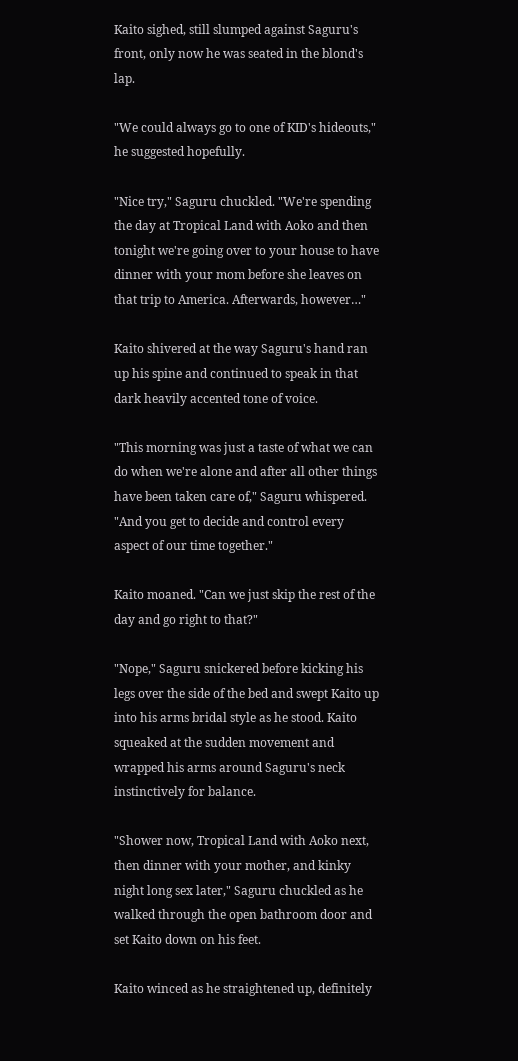Kaito sighed, still slumped against Saguru's front, only now he was seated in the blond's lap.

"We could always go to one of KID's hideouts," he suggested hopefully.

"Nice try," Saguru chuckled. "We're spending the day at Tropical Land with Aoko and then tonight we're going over to your house to have dinner with your mom before she leaves on that trip to America. Afterwards, however…"

Kaito shivered at the way Saguru's hand ran up his spine and continued to speak in that dark heavily accented tone of voice.

"This morning was just a taste of what we can do when we're alone and after all other things have been taken care of," Saguru whispered. "And you get to decide and control every aspect of our time together."

Kaito moaned. "Can we just skip the rest of the day and go right to that?"

"Nope," Saguru snickered before kicking his legs over the side of the bed and swept Kaito up into his arms bridal style as he stood. Kaito squeaked at the sudden movement and wrapped his arms around Saguru's neck instinctively for balance.

"Shower now, Tropical Land with Aoko next, then dinner with your mother, and kinky night long sex later," Saguru chuckled as he walked through the open bathroom door and set Kaito down on his feet.

Kaito winced as he straightened up, definitely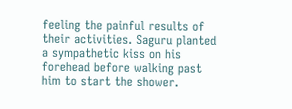feeling the painful results of their activities. Saguru planted a sympathetic kiss on his forehead before walking past him to start the shower.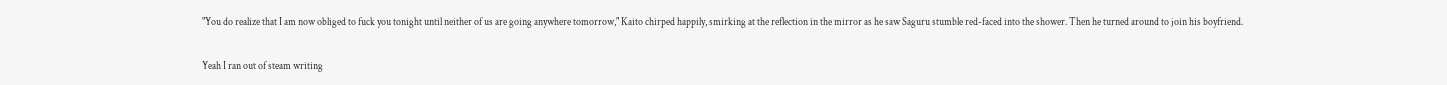"You do realize that I am now obliged to fuck you tonight until neither of us are going anywhere tomorrow," Kaito chirped happily, smirking at the reflection in the mirror as he saw Saguru stumble red-faced into the shower. Then he turned around to join his boyfriend.

Yeah I ran out of steam writing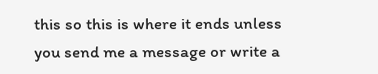this so this is where it ends unless you send me a message or write a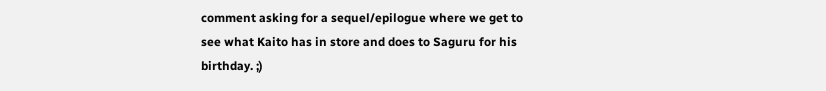comment asking for a sequel/epilogue where we get to see what Kaito has in store and does to Saguru for his birthday. ;)